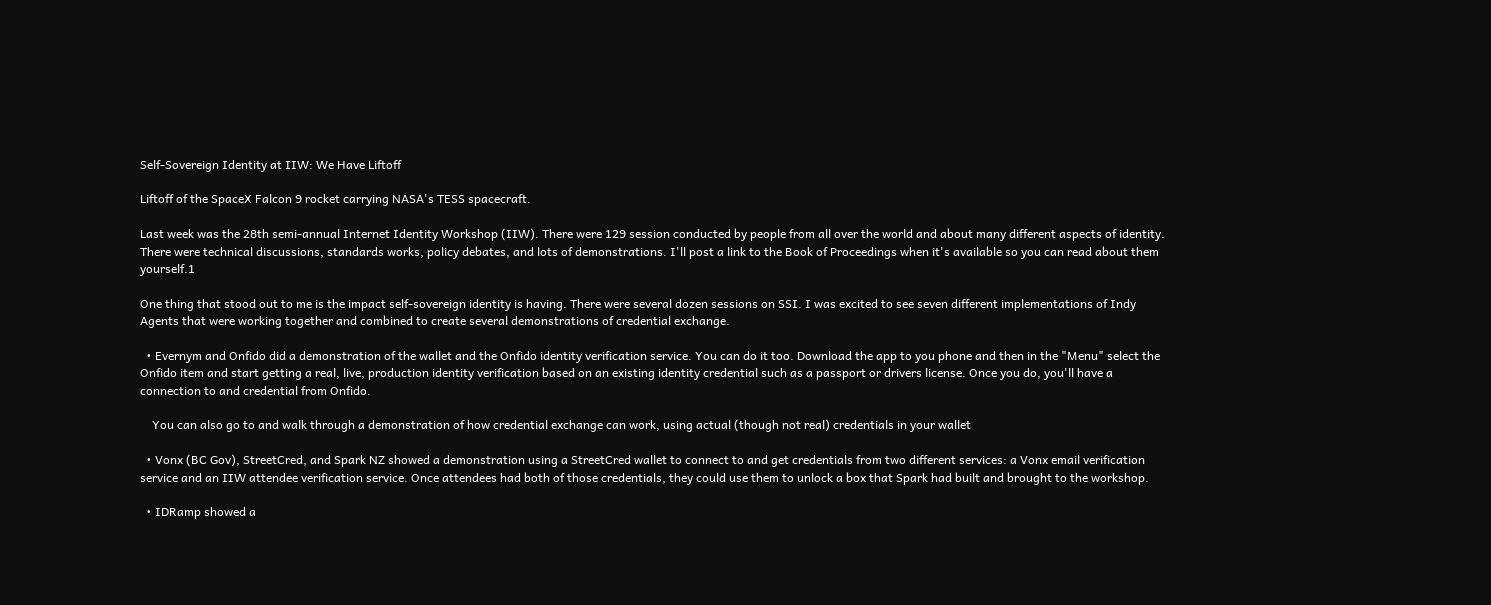Self-Sovereign Identity at IIW: We Have Liftoff

Liftoff of the SpaceX Falcon 9 rocket carrying NASA's TESS spacecraft.

Last week was the 28th semi-annual Internet Identity Workshop (IIW). There were 129 session conducted by people from all over the world and about many different aspects of identity. There were technical discussions, standards works, policy debates, and lots of demonstrations. I'll post a link to the Book of Proceedings when it's available so you can read about them yourself.1

One thing that stood out to me is the impact self-sovereign identity is having. There were several dozen sessions on SSI. I was excited to see seven different implementations of Indy Agents that were working together and combined to create several demonstrations of credential exchange.

  • Evernym and Onfido did a demonstration of the wallet and the Onfido identity verification service. You can do it too. Download the app to you phone and then in the "Menu" select the Onfido item and start getting a real, live, production identity verification based on an existing identity credential such as a passport or drivers license. Once you do, you'll have a connection to and credential from Onfido.

    You can also go to and walk through a demonstration of how credential exchange can work, using actual (though not real) credentials in your wallet

  • Vonx (BC Gov), StreetCred, and Spark NZ showed a demonstration using a StreetCred wallet to connect to and get credentials from two different services: a Vonx email verification service and an IIW attendee verification service. Once attendees had both of those credentials, they could use them to unlock a box that Spark had built and brought to the workshop.

  • IDRamp showed a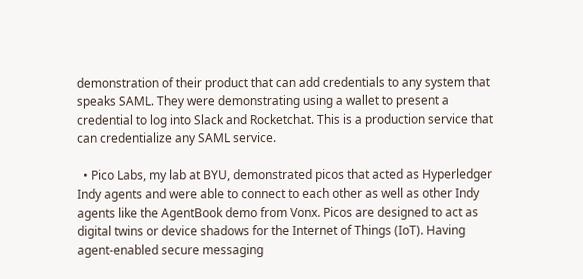demonstration of their product that can add credentials to any system that speaks SAML. They were demonstrating using a wallet to present a credential to log into Slack and Rocketchat. This is a production service that can credentialize any SAML service.

  • Pico Labs, my lab at BYU, demonstrated picos that acted as Hyperledger Indy agents and were able to connect to each other as well as other Indy agents like the AgentBook demo from Vonx. Picos are designed to act as digital twins or device shadows for the Internet of Things (IoT). Having agent-enabled secure messaging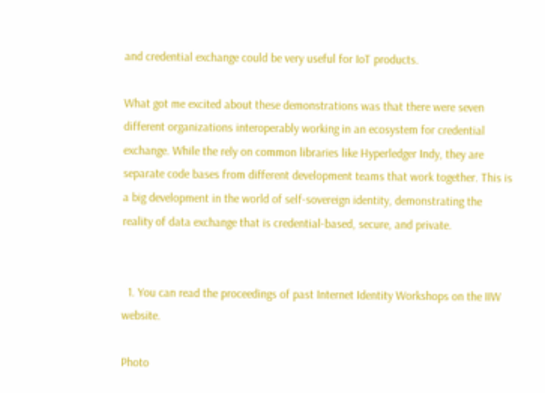and credential exchange could be very useful for IoT products.

What got me excited about these demonstrations was that there were seven different organizations interoperably working in an ecosystem for credential exchange. While the rely on common libraries like Hyperledger Indy, they are separate code bases from different development teams that work together. This is a big development in the world of self-sovereign identity, demonstrating the reality of data exchange that is credential-based, secure, and private.


  1. You can read the proceedings of past Internet Identity Workshops on the IIW website.

Photo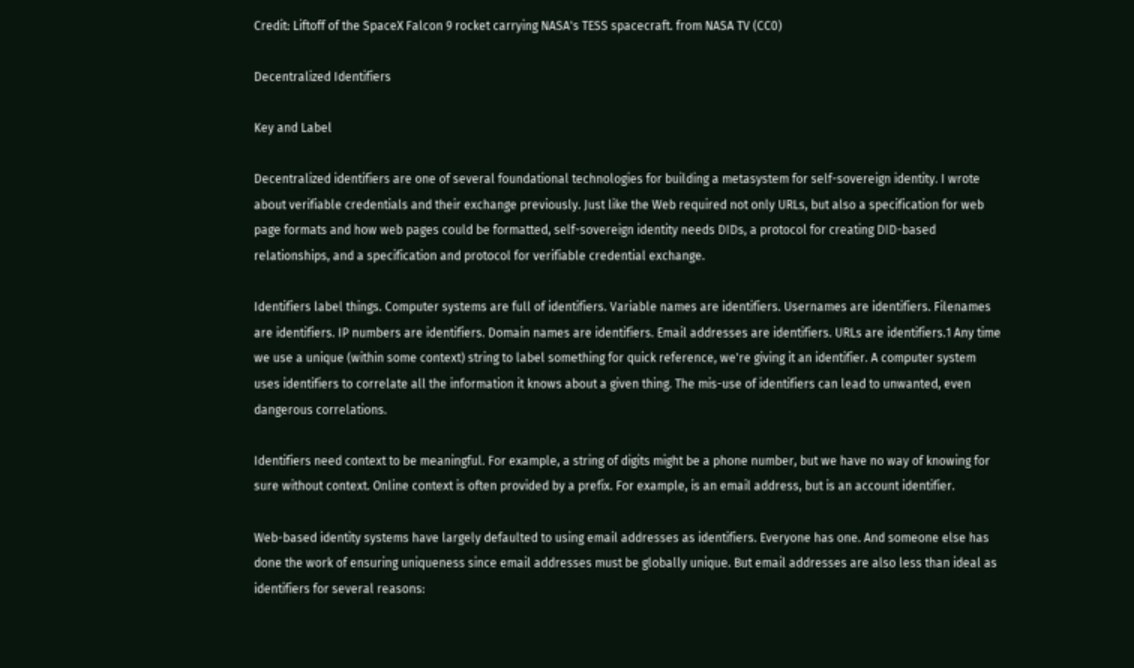Credit: Liftoff of the SpaceX Falcon 9 rocket carrying NASA's TESS spacecraft. from NASA TV (CC0)

Decentralized Identifiers

Key and Label

Decentralized identifiers are one of several foundational technologies for building a metasystem for self-sovereign identity. I wrote about verifiable credentials and their exchange previously. Just like the Web required not only URLs, but also a specification for web page formats and how web pages could be formatted, self-sovereign identity needs DIDs, a protocol for creating DID-based relationships, and a specification and protocol for verifiable credential exchange.

Identifiers label things. Computer systems are full of identifiers. Variable names are identifiers. Usernames are identifiers. Filenames are identifiers. IP numbers are identifiers. Domain names are identifiers. Email addresses are identifiers. URLs are identifiers.1 Any time we use a unique (within some context) string to label something for quick reference, we're giving it an identifier. A computer system uses identifiers to correlate all the information it knows about a given thing. The mis-use of identifiers can lead to unwanted, even dangerous correlations.

Identifiers need context to be meaningful. For example, a string of digits might be a phone number, but we have no way of knowing for sure without context. Online context is often provided by a prefix. For example, is an email address, but is an account identifier.

Web-based identity systems have largely defaulted to using email addresses as identifiers. Everyone has one. And someone else has done the work of ensuring uniqueness since email addresses must be globally unique. But email addresses are also less than ideal as identifiers for several reasons: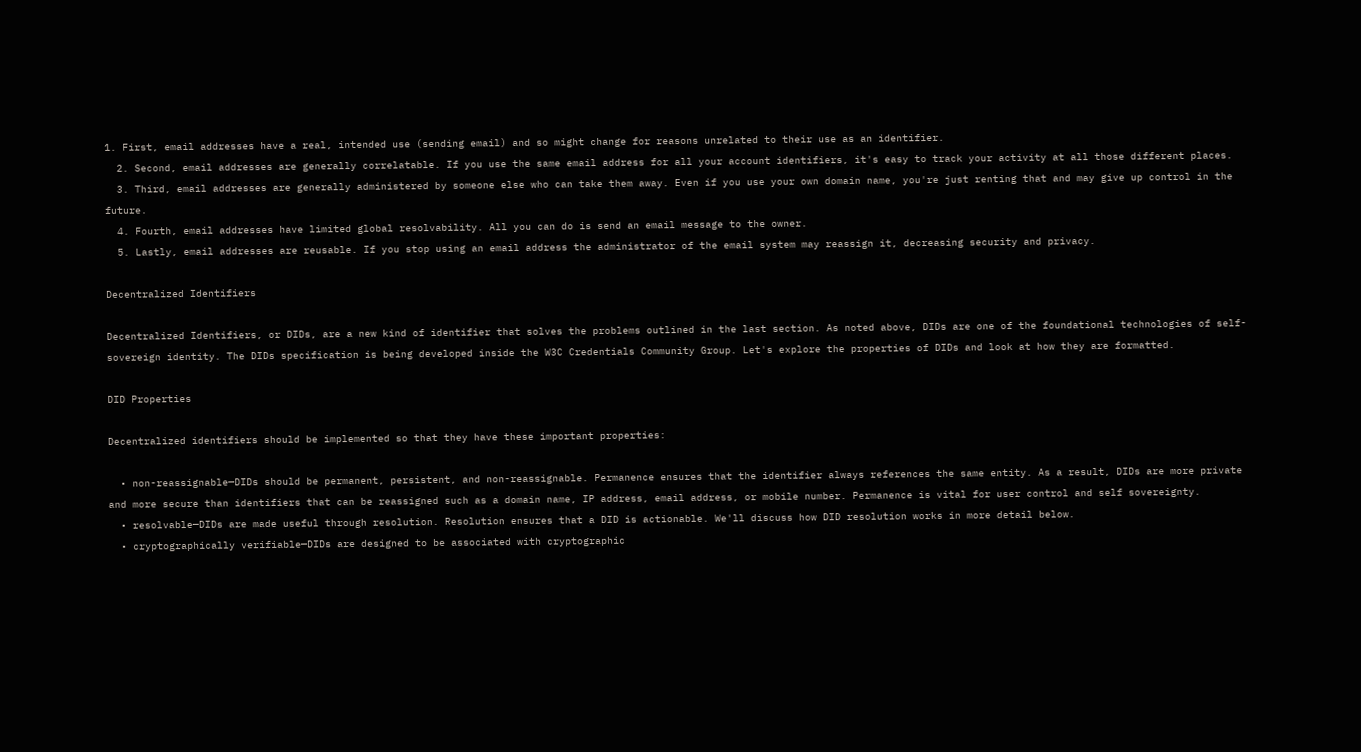1. First, email addresses have a real, intended use (sending email) and so might change for reasons unrelated to their use as an identifier.
  2. Second, email addresses are generally correlatable. If you use the same email address for all your account identifiers, it's easy to track your activity at all those different places.
  3. Third, email addresses are generally administered by someone else who can take them away. Even if you use your own domain name, you're just renting that and may give up control in the future.
  4. Fourth, email addresses have limited global resolvability. All you can do is send an email message to the owner.
  5. Lastly, email addresses are reusable. If you stop using an email address the administrator of the email system may reassign it, decreasing security and privacy.

Decentralized Identifiers

Decentralized Identifiers, or DIDs, are a new kind of identifier that solves the problems outlined in the last section. As noted above, DIDs are one of the foundational technologies of self-sovereign identity. The DIDs specification is being developed inside the W3C Credentials Community Group. Let's explore the properties of DIDs and look at how they are formatted.

DID Properties

Decentralized identifiers should be implemented so that they have these important properties:

  • non-reassignable—DIDs should be permanent, persistent, and non-reassignable. Permanence ensures that the identifier always references the same entity. As a result, DIDs are more private and more secure than identifiers that can be reassigned such as a domain name, IP address, email address, or mobile number. Permanence is vital for user control and self sovereignty.
  • resolvable—DIDs are made useful through resolution. Resolution ensures that a DID is actionable. We'll discuss how DID resolution works in more detail below.
  • cryptographically verifiable—DIDs are designed to be associated with cryptographic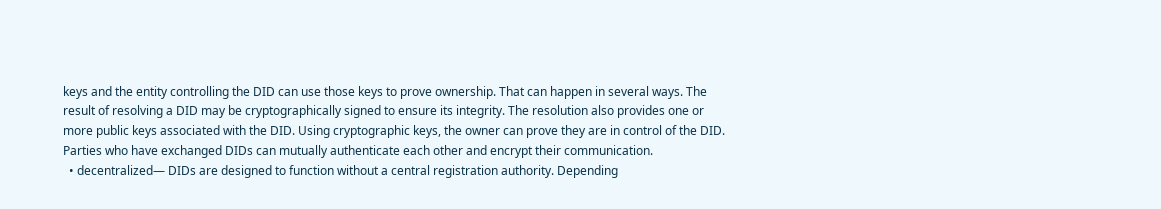keys and the entity controlling the DID can use those keys to prove ownership. That can happen in several ways. The result of resolving a DID may be cryptographically signed to ensure its integrity. The resolution also provides one or more public keys associated with the DID. Using cryptographic keys, the owner can prove they are in control of the DID. Parties who have exchanged DIDs can mutually authenticate each other and encrypt their communication.
  • decentralized— DIDs are designed to function without a central registration authority. Depending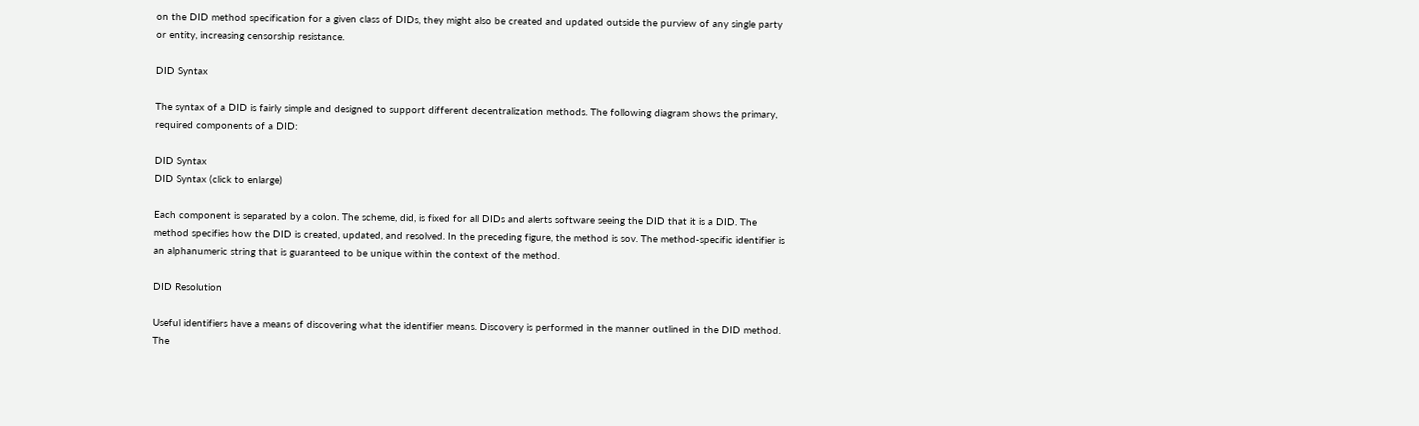on the DID method specification for a given class of DIDs, they might also be created and updated outside the purview of any single party or entity, increasing censorship resistance.

DID Syntax

The syntax of a DID is fairly simple and designed to support different decentralization methods. The following diagram shows the primary, required components of a DID:

DID Syntax
DID Syntax (click to enlarge)

Each component is separated by a colon. The scheme, did, is fixed for all DIDs and alerts software seeing the DID that it is a DID. The method specifies how the DID is created, updated, and resolved. In the preceding figure, the method is sov. The method-specific identifier is an alphanumeric string that is guaranteed to be unique within the context of the method.

DID Resolution

Useful identifiers have a means of discovering what the identifier means. Discovery is performed in the manner outlined in the DID method. The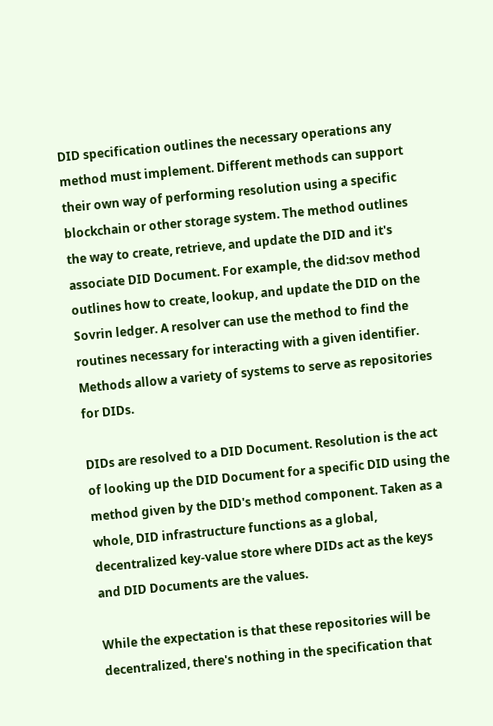DID specification outlines the necessary operations any method must implement. Different methods can support their own way of performing resolution using a specific blockchain or other storage system. The method outlines the way to create, retrieve, and update the DID and it's associate DID Document. For example, the did:sov method outlines how to create, lookup, and update the DID on the Sovrin ledger. A resolver can use the method to find the routines necessary for interacting with a given identifier. Methods allow a variety of systems to serve as repositories for DIDs.

DIDs are resolved to a DID Document. Resolution is the act of looking up the DID Document for a specific DID using the method given by the DID's method component. Taken as a whole, DID infrastructure functions as a global, decentralized key-value store where DIDs act as the keys and DID Documents are the values.

While the expectation is that these repositories will be decentralized, there's nothing in the specification that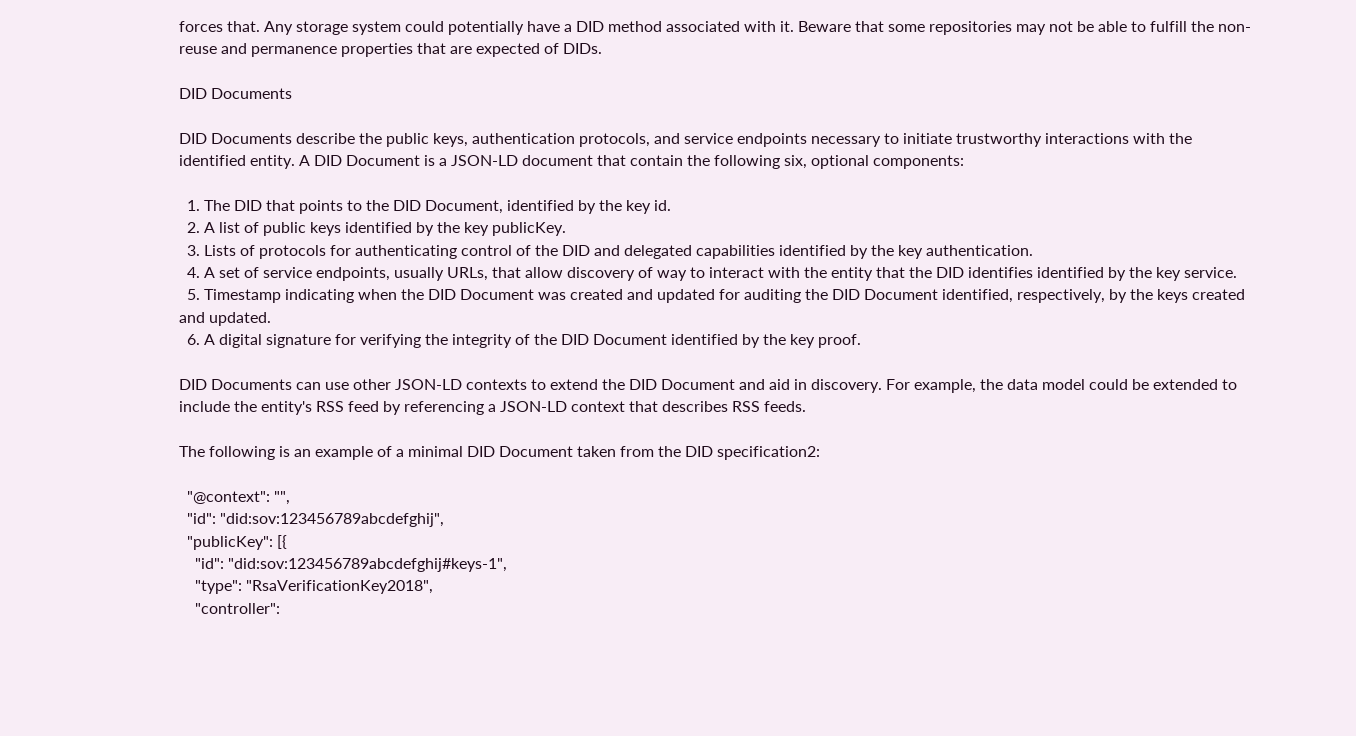forces that. Any storage system could potentially have a DID method associated with it. Beware that some repositories may not be able to fulfill the non-reuse and permanence properties that are expected of DIDs.

DID Documents

DID Documents describe the public keys, authentication protocols, and service endpoints necessary to initiate trustworthy interactions with the identified entity. A DID Document is a JSON-LD document that contain the following six, optional components:

  1. The DID that points to the DID Document, identified by the key id.
  2. A list of public keys identified by the key publicKey.
  3. Lists of protocols for authenticating control of the DID and delegated capabilities identified by the key authentication.
  4. A set of service endpoints, usually URLs, that allow discovery of way to interact with the entity that the DID identifies identified by the key service.
  5. Timestamp indicating when the DID Document was created and updated for auditing the DID Document identified, respectively, by the keys created and updated.
  6. A digital signature for verifying the integrity of the DID Document identified by the key proof.

DID Documents can use other JSON-LD contexts to extend the DID Document and aid in discovery. For example, the data model could be extended to include the entity's RSS feed by referencing a JSON-LD context that describes RSS feeds.

The following is an example of a minimal DID Document taken from the DID specification2:

  "@context": "",
  "id": "did:sov:123456789abcdefghij",
  "publicKey": [{
    "id": "did:sov:123456789abcdefghij#keys-1",
    "type": "RsaVerificationKey2018",
    "controller":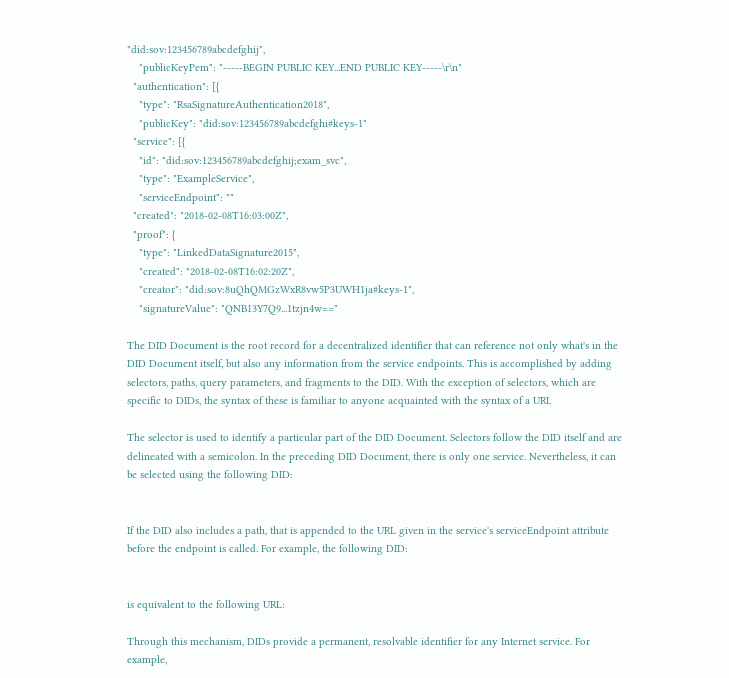"did:sov:123456789abcdefghij",
    "publicKeyPem": "-----BEGIN PUBLIC KEY...END PUBLIC KEY-----\r\n"
  "authentication": [{
    "type": "RsaSignatureAuthentication2018",
    "publicKey": "did:sov:123456789abcdefghi#keys-1"
  "service": [{
    "id": "did:sov:123456789abcdefghij;exam_svc",
    "type": "ExampleService",
    "serviceEndpoint": ""
  "created": "2018-02-08T16:03:00Z",
  "proof": {
    "type": "LinkedDataSignature2015",
    "created": "2018-02-08T16:02:20Z",
    "creator": "did:sov:8uQhQMGzWxR8vw5P3UWH1ja#keys-1",
    "signatureValue": "QNB13Y7Q9...1tzjn4w=="

The DID Document is the root record for a decentralized identifier that can reference not only what's in the DID Document itself, but also any information from the service endpoints. This is accomplished by adding selectors, paths, query parameters, and fragments to the DID. With the exception of selectors, which are specific to DIDs, the syntax of these is familiar to anyone acquainted with the syntax of a URI.

The selector is used to identify a particular part of the DID Document. Selectors follow the DID itself and are delineated with a semicolon. In the preceding DID Document, there is only one service. Nevertheless, it can be selected using the following DID:


If the DID also includes a path, that is appended to the URL given in the service's serviceEndpoint attribute before the endpoint is called. For example, the following DID:


is equivalent to the following URL:

Through this mechanism, DIDs provide a permanent, resolvable identifier for any Internet service. For example,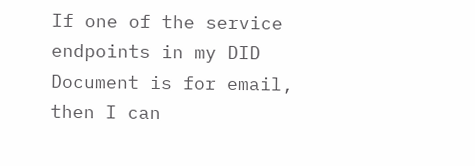If one of the service endpoints in my DID Document is for email, then I can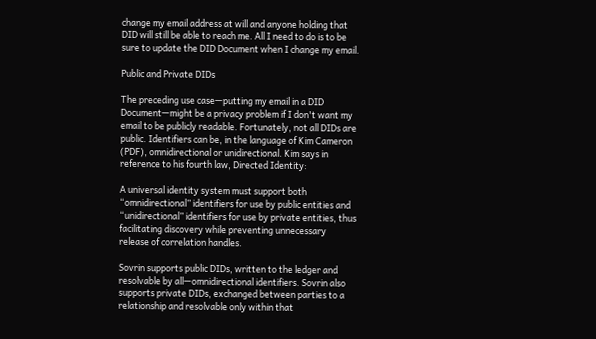change my email address at will and anyone holding that DID will still be able to reach me. All I need to do is to be sure to update the DID Document when I change my email.

Public and Private DIDs

The preceding use case—putting my email in a DID Document—might be a privacy problem if I don't want my email to be publicly readable. Fortunately, not all DIDs are public. Identifiers can be, in the language of Kim Cameron (PDF), omnidirectional or unidirectional. Kim says in reference to his fourth law, Directed Identity:

A universal identity system must support both “omnidirectional” identifiers for use by public entities and “unidirectional” identifiers for use by private entities, thus facilitating discovery while preventing unnecessary release of correlation handles.

Sovrin supports public DIDs, written to the ledger and resolvable by all—omnidirectional identifiers. Sovrin also supports private DIDs, exchanged between parties to a relationship and resolvable only within that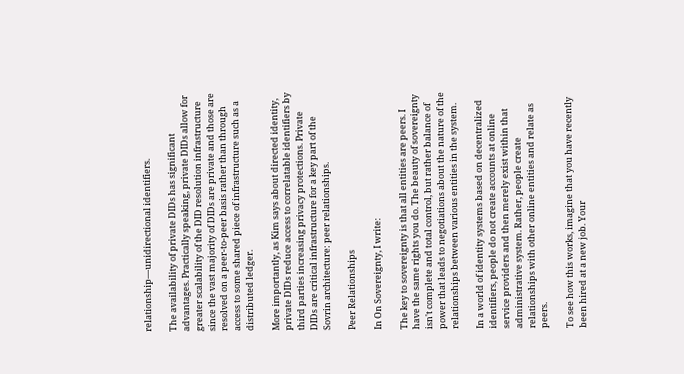relationship—unidirectional identifiers.

The availability of private DIDs has significant advantages. Practically speaking, private DIDs allow for greater scalability of the DID resolution infrastructure since the vast majority of DIDs are private and those are resolved on a peer-to-peer basis rather than through access to some shared piece of infrastructure such as a distributed ledger.

More importantly, as Kim says about directed identity, private DIDs reduce access to correlatable identifiers by third parties increasing privacy protections. Private DIDs are critical infrastructure for a key part of the Sovrin architecture: peer relationships.

Peer Relationships

In On Sovereignty, I write:

The key to sovereignty is that all entities are peers. I have the same rights you do. The beauty of sovereignty isn't complete and total control, but rather balance of power that leads to negotiations about the nature of the relationships between various entities in the system.

In a world of identity systems based on decentralized identifiers, people do not create accounts at online service providers and then merely exist within that administrative system. Rather, people create relationships with other online entities and relate as peers.

To see how this works, imagine that you have recently been hired at a new job. Your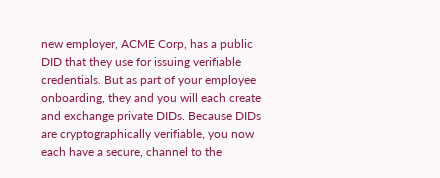new employer, ACME Corp, has a public DID that they use for issuing verifiable credentials. But as part of your employee onboarding, they and you will each create and exchange private DIDs. Because DIDs are cryptographically verifiable, you now each have a secure, channel to the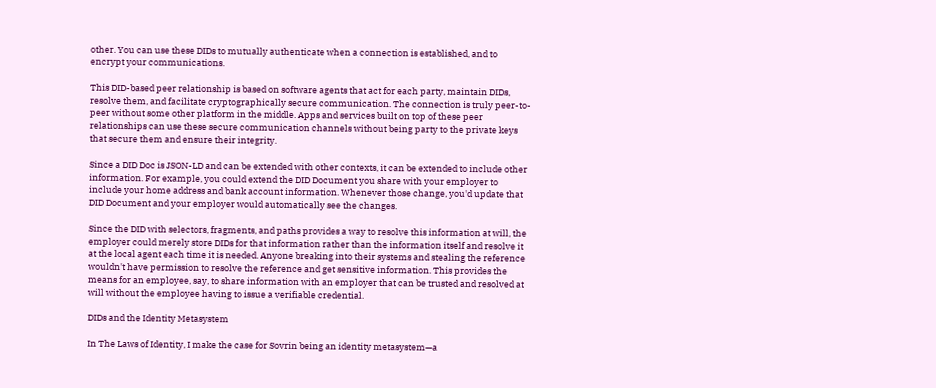other. You can use these DIDs to mutually authenticate when a connection is established, and to encrypt your communications.

This DID-based peer relationship is based on software agents that act for each party, maintain DIDs, resolve them, and facilitate cryptographically secure communication. The connection is truly peer-to-peer without some other platform in the middle. Apps and services built on top of these peer relationships can use these secure communication channels without being party to the private keys that secure them and ensure their integrity.

Since a DID Doc is JSON-LD and can be extended with other contexts, it can be extended to include other information. For example, you could extend the DID Document you share with your employer to include your home address and bank account information. Whenever those change, you'd update that DID Document and your employer would automatically see the changes.

Since the DID with selectors, fragments, and paths provides a way to resolve this information at will, the employer could merely store DIDs for that information rather than the information itself and resolve it at the local agent each time it is needed. Anyone breaking into their systems and stealing the reference wouldn't have permission to resolve the reference and get sensitive information. This provides the means for an employee, say, to share information with an employer that can be trusted and resolved at will without the employee having to issue a verifiable credential.

DIDs and the Identity Metasystem

In The Laws of Identity, I make the case for Sovrin being an identity metasystem—a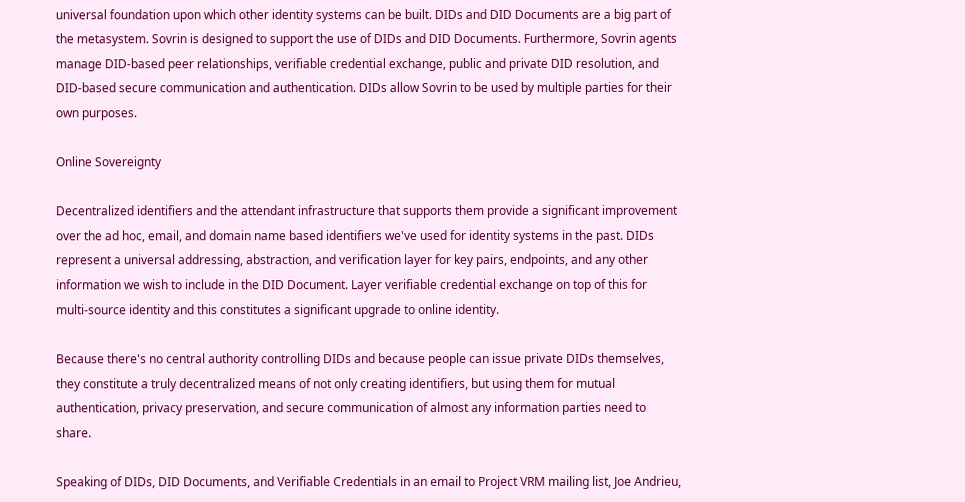universal foundation upon which other identity systems can be built. DIDs and DID Documents are a big part of the metasystem. Sovrin is designed to support the use of DIDs and DID Documents. Furthermore, Sovrin agents manage DID-based peer relationships, verifiable credential exchange, public and private DID resolution, and DID-based secure communication and authentication. DIDs allow Sovrin to be used by multiple parties for their own purposes.

Online Sovereignty

Decentralized identifiers and the attendant infrastructure that supports them provide a significant improvement over the ad hoc, email, and domain name based identifiers we've used for identity systems in the past. DIDs represent a universal addressing, abstraction, and verification layer for key pairs, endpoints, and any other information we wish to include in the DID Document. Layer verifiable credential exchange on top of this for multi-source identity and this constitutes a significant upgrade to online identity.

Because there's no central authority controlling DIDs and because people can issue private DIDs themselves, they constitute a truly decentralized means of not only creating identifiers, but using them for mutual authentication, privacy preservation, and secure communication of almost any information parties need to share.

Speaking of DIDs, DID Documents, and Verifiable Credentials in an email to Project VRM mailing list, Joe Andrieu,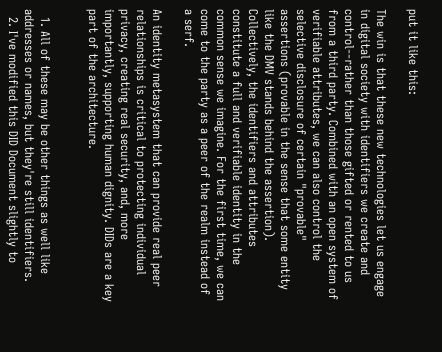put it like this:

The win is that these new technologies let us engage in digital society with identifiers we create and control--rather than those gifted or rented to us from a third party. Combined with an open system of verifiable attributes, we can also control the selective disclosure of certain "provable" assertions (provable in the sense that some entity like the DMV stands behind the assertion). Collectively, the identifiers and attributes constitute a full and verifiable identity in the common sense we imagine. For the first time, we can come to the party as a peer of the realm instead of a serf.

An identity metasystem that can provide real peer relationships is critical to protecting individual privacy, creating real security, and, more importantly, supporting human dignity. DIDs are a key part of the architecture.


  1. All of these may be other things as well like addresses or names, but they're still identifiers.
  2. I've modified this DID Document slightly to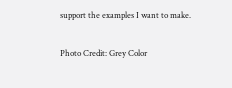support the examples I want to make.

Photo Credit: Grey Color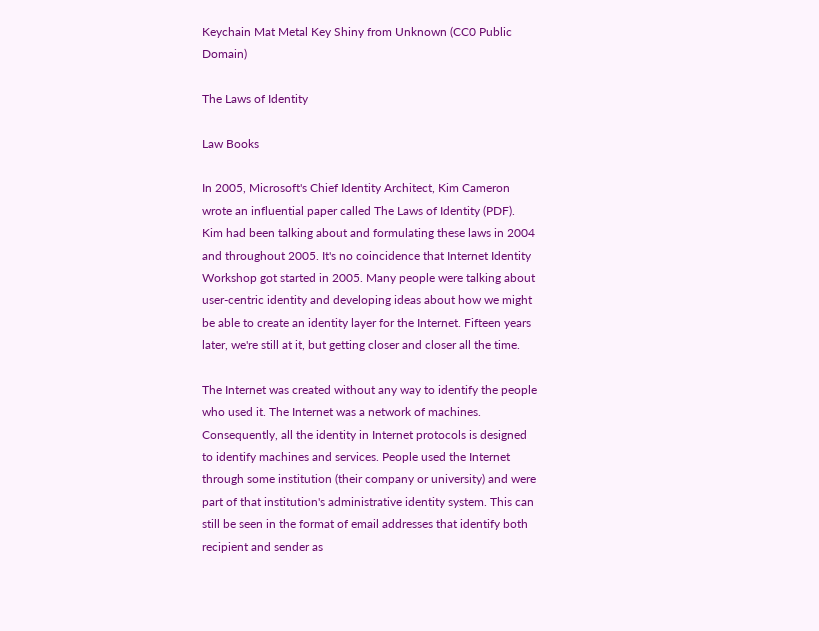Keychain Mat Metal Key Shiny from Unknown (CC0 Public Domain)

The Laws of Identity

Law Books

In 2005, Microsoft's Chief Identity Architect, Kim Cameron wrote an influential paper called The Laws of Identity (PDF). Kim had been talking about and formulating these laws in 2004 and throughout 2005. It's no coincidence that Internet Identity Workshop got started in 2005. Many people were talking about user-centric identity and developing ideas about how we might be able to create an identity layer for the Internet. Fifteen years later, we're still at it, but getting closer and closer all the time.

The Internet was created without any way to identify the people who used it. The Internet was a network of machines. Consequently, all the identity in Internet protocols is designed to identify machines and services. People used the Internet through some institution (their company or university) and were part of that institution's administrative identity system. This can still be seen in the format of email addresses that identify both recipient and sender as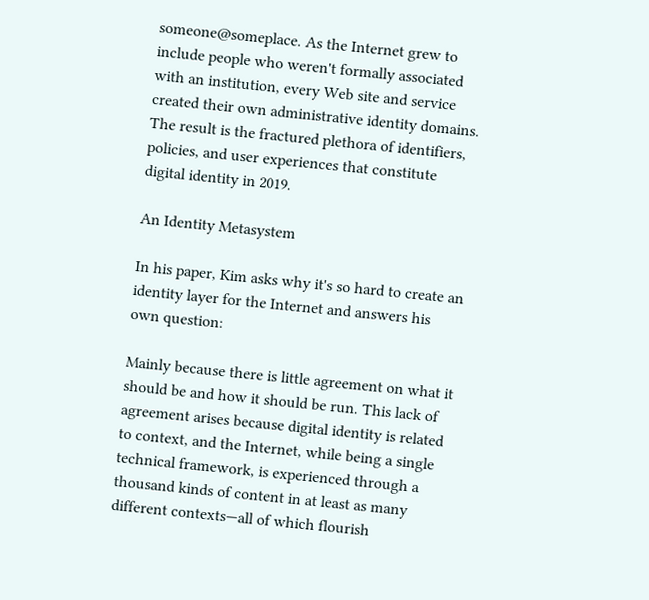someone@someplace. As the Internet grew to include people who weren't formally associated with an institution, every Web site and service created their own administrative identity domains. The result is the fractured plethora of identifiers, policies, and user experiences that constitute digital identity in 2019.

An Identity Metasystem

In his paper, Kim asks why it's so hard to create an identity layer for the Internet and answers his own question:

Mainly because there is little agreement on what it should be and how it should be run. This lack of agreement arises because digital identity is related to context, and the Internet, while being a single technical framework, is experienced through a thousand kinds of content in at least as many different contexts—all of which flourish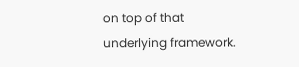on top of that underlying framework.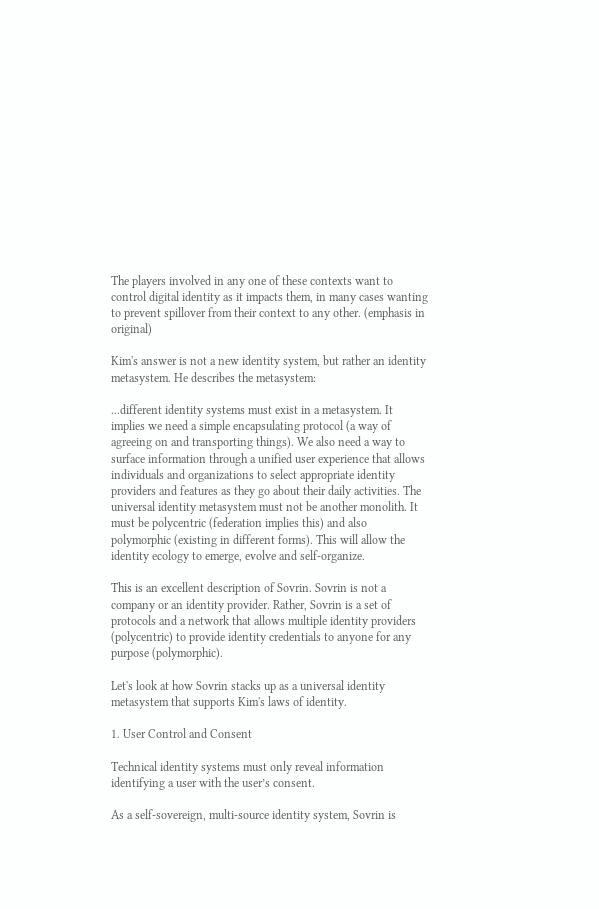The players involved in any one of these contexts want to control digital identity as it impacts them, in many cases wanting to prevent spillover from their context to any other. (emphasis in original)

Kim's answer is not a new identity system, but rather an identity metasystem. He describes the metasystem:

...different identity systems must exist in a metasystem. It implies we need a simple encapsulating protocol (a way of agreeing on and transporting things). We also need a way to surface information through a unified user experience that allows individuals and organizations to select appropriate identity providers and features as they go about their daily activities. The universal identity metasystem must not be another monolith. It must be polycentric (federation implies this) and also polymorphic (existing in different forms). This will allow the identity ecology to emerge, evolve and self-organize.

This is an excellent description of Sovrin. Sovrin is not a company or an identity provider. Rather, Sovrin is a set of protocols and a network that allows multiple identity providers (polycentric) to provide identity credentials to anyone for any purpose (polymorphic).

Let's look at how Sovrin stacks up as a universal identity metasystem that supports Kim's laws of identity.

1. User Control and Consent

Technical identity systems must only reveal information identifying a user with the user’s consent.

As a self-sovereign, multi-source identity system, Sovrin is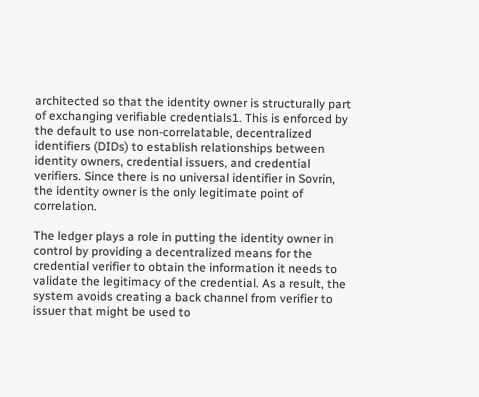architected so that the identity owner is structurally part of exchanging verifiable credentials1. This is enforced by the default to use non-correlatable, decentralized identifiers (DIDs) to establish relationships between identity owners, credential issuers, and credential verifiers. Since there is no universal identifier in Sovrin, the identity owner is the only legitimate point of correlation.

The ledger plays a role in putting the identity owner in control by providing a decentralized means for the credential verifier to obtain the information it needs to validate the legitimacy of the credential. As a result, the system avoids creating a back channel from verifier to issuer that might be used to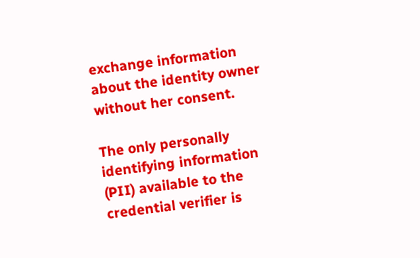exchange information about the identity owner without her consent.

The only personally identifying information (PII) available to the credential verifier is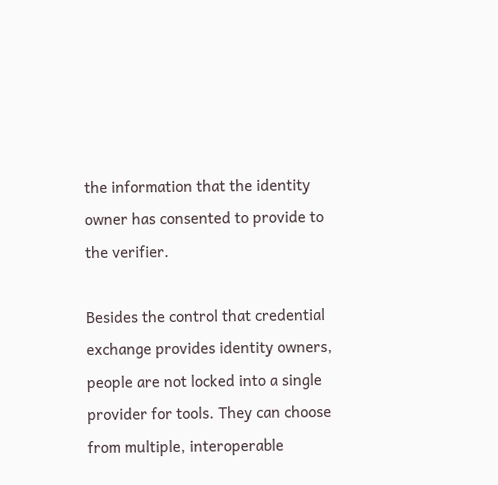the information that the identity owner has consented to provide to the verifier.

Besides the control that credential exchange provides identity owners, people are not locked into a single provider for tools. They can choose from multiple, interoperable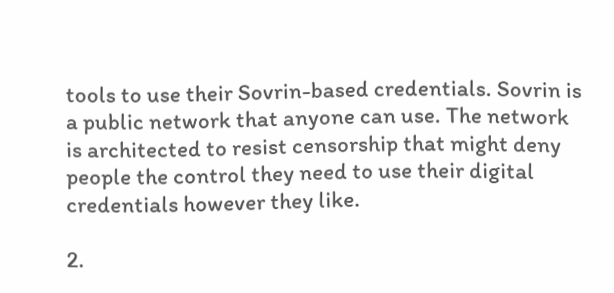tools to use their Sovrin-based credentials. Sovrin is a public network that anyone can use. The network is architected to resist censorship that might deny people the control they need to use their digital credentials however they like.

2.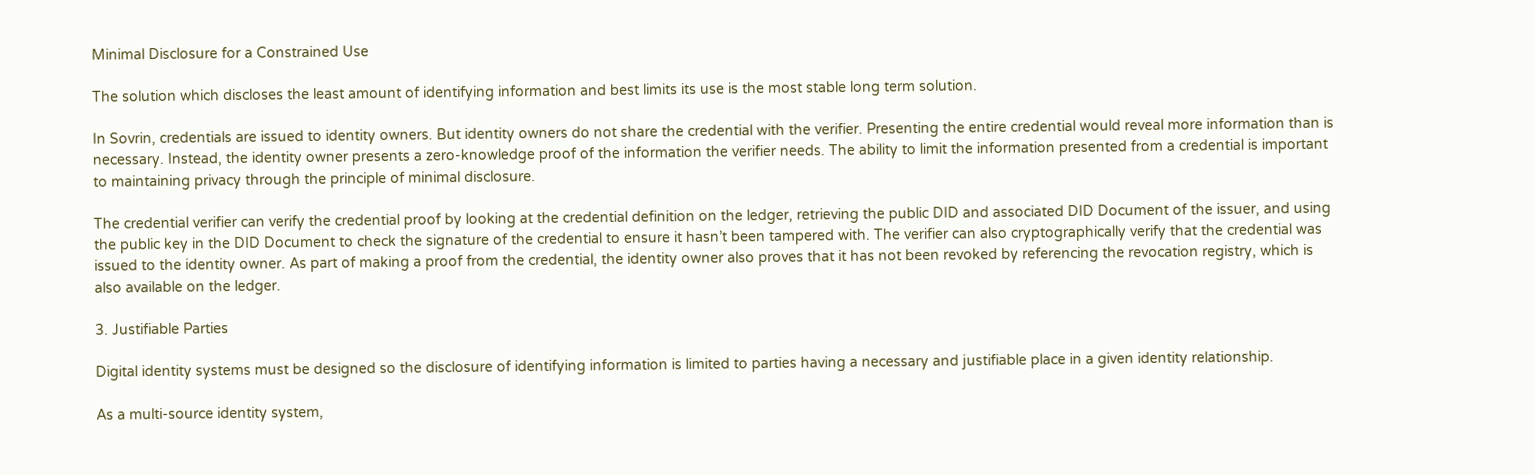Minimal Disclosure for a Constrained Use

The solution which discloses the least amount of identifying information and best limits its use is the most stable long term solution.

In Sovrin, credentials are issued to identity owners. But identity owners do not share the credential with the verifier. Presenting the entire credential would reveal more information than is necessary. Instead, the identity owner presents a zero-knowledge proof of the information the verifier needs. The ability to limit the information presented from a credential is important to maintaining privacy through the principle of minimal disclosure.

The credential verifier can verify the credential proof by looking at the credential definition on the ledger, retrieving the public DID and associated DID Document of the issuer, and using the public key in the DID Document to check the signature of the credential to ensure it hasn’t been tampered with. The verifier can also cryptographically verify that the credential was issued to the identity owner. As part of making a proof from the credential, the identity owner also proves that it has not been revoked by referencing the revocation registry, which is also available on the ledger.

3. Justifiable Parties

Digital identity systems must be designed so the disclosure of identifying information is limited to parties having a necessary and justifiable place in a given identity relationship.

As a multi-source identity system,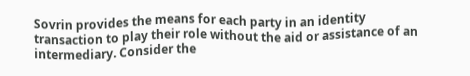Sovrin provides the means for each party in an identity transaction to play their role without the aid or assistance of an intermediary. Consider the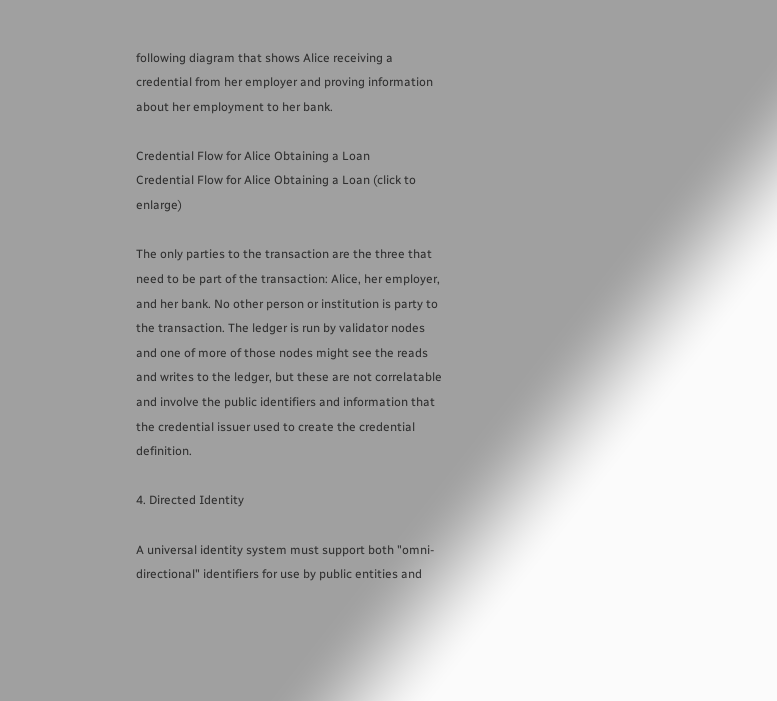following diagram that shows Alice receiving a credential from her employer and proving information about her employment to her bank.

Credential Flow for Alice Obtaining a Loan
Credential Flow for Alice Obtaining a Loan (click to enlarge)

The only parties to the transaction are the three that need to be part of the transaction: Alice, her employer, and her bank. No other person or institution is party to the transaction. The ledger is run by validator nodes and one of more of those nodes might see the reads and writes to the ledger, but these are not correlatable and involve the public identifiers and information that the credential issuer used to create the credential definition.

4. Directed Identity

A universal identity system must support both "omni-directional" identifiers for use by public entities and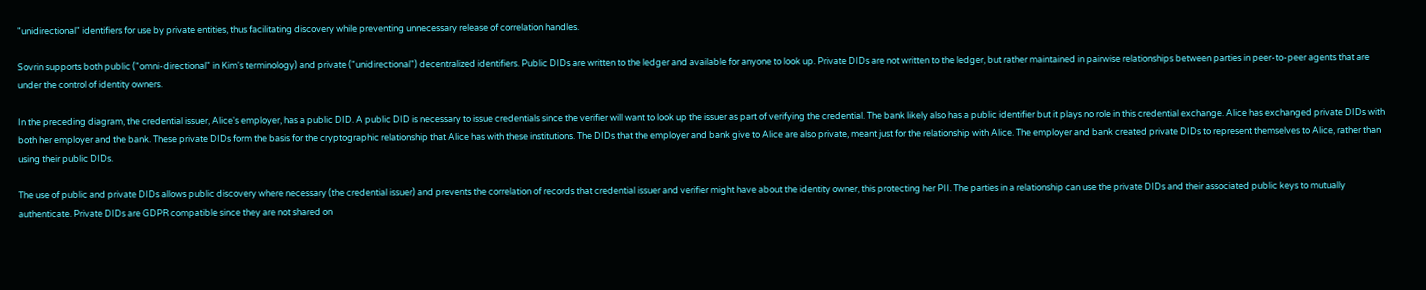"unidirectional" identifiers for use by private entities, thus facilitating discovery while preventing unnecessary release of correlation handles.

Sovrin supports both public ("omni-directional" in Kim's terminology) and private ("unidirectional") decentralized identifiers. Public DIDs are written to the ledger and available for anyone to look up. Private DIDs are not written to the ledger, but rather maintained in pairwise relationships between parties in peer-to-peer agents that are under the control of identity owners.

In the preceding diagram, the credential issuer, Alice's employer, has a public DID. A public DID is necessary to issue credentials since the verifier will want to look up the issuer as part of verifying the credential. The bank likely also has a public identifier but it plays no role in this credential exchange. Alice has exchanged private DIDs with both her employer and the bank. These private DIDs form the basis for the cryptographic relationship that Alice has with these institutions. The DIDs that the employer and bank give to Alice are also private, meant just for the relationship with Alice. The employer and bank created private DIDs to represent themselves to Alice, rather than using their public DIDs.

The use of public and private DIDs allows public discovery where necessary (the credential issuer) and prevents the correlation of records that credential issuer and verifier might have about the identity owner, this protecting her PII. The parties in a relationship can use the private DIDs and their associated public keys to mutually authenticate. Private DIDs are GDPR compatible since they are not shared on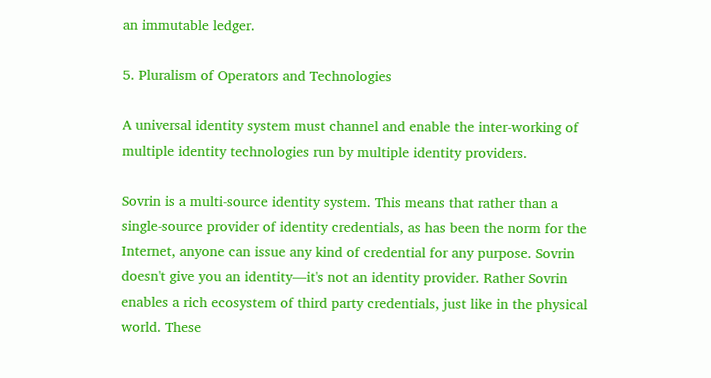an immutable ledger.

5. Pluralism of Operators and Technologies

A universal identity system must channel and enable the inter-working of multiple identity technologies run by multiple identity providers.

Sovrin is a multi-source identity system. This means that rather than a single-source provider of identity credentials, as has been the norm for the Internet, anyone can issue any kind of credential for any purpose. Sovrin doesn't give you an identity—it's not an identity provider. Rather Sovrin enables a rich ecosystem of third party credentials, just like in the physical world. These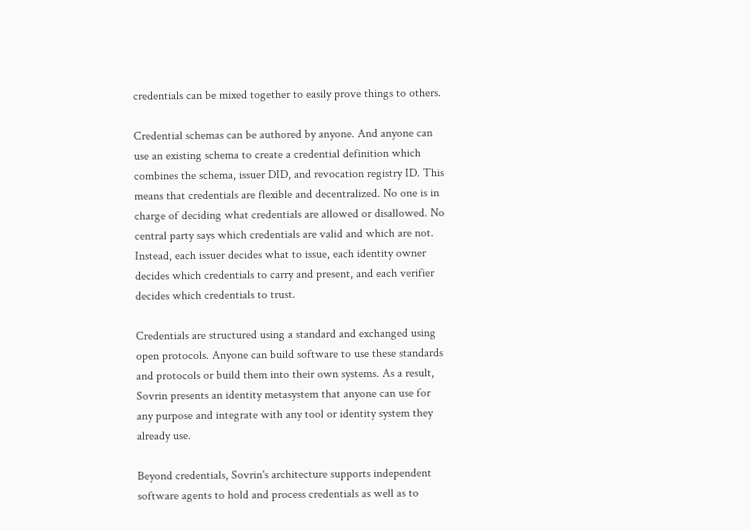credentials can be mixed together to easily prove things to others.

Credential schemas can be authored by anyone. And anyone can use an existing schema to create a credential definition which combines the schema, issuer DID, and revocation registry ID. This means that credentials are flexible and decentralized. No one is in charge of deciding what credentials are allowed or disallowed. No central party says which credentials are valid and which are not. Instead, each issuer decides what to issue, each identity owner decides which credentials to carry and present, and each verifier decides which credentials to trust.

Credentials are structured using a standard and exchanged using open protocols. Anyone can build software to use these standards and protocols or build them into their own systems. As a result, Sovrin presents an identity metasystem that anyone can use for any purpose and integrate with any tool or identity system they already use.

Beyond credentials, Sovrin's architecture supports independent software agents to hold and process credentials as well as to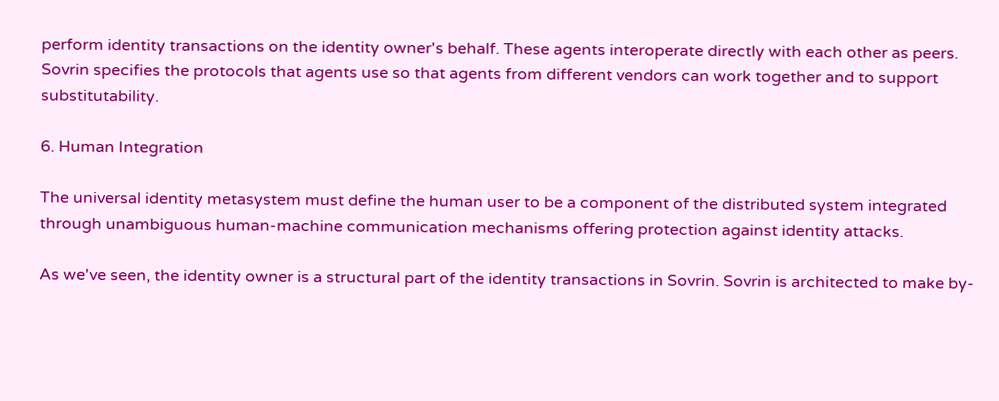perform identity transactions on the identity owner's behalf. These agents interoperate directly with each other as peers. Sovrin specifies the protocols that agents use so that agents from different vendors can work together and to support substitutability.

6. Human Integration

The universal identity metasystem must define the human user to be a component of the distributed system integrated through unambiguous human-machine communication mechanisms offering protection against identity attacks.

As we've seen, the identity owner is a structural part of the identity transactions in Sovrin. Sovrin is architected to make by-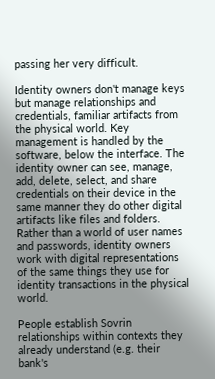passing her very difficult.

Identity owners don't manage keys but manage relationships and credentials, familiar artifacts from the physical world. Key management is handled by the software, below the interface. The identity owner can see, manage, add, delete, select, and share credentials on their device in the same manner they do other digital artifacts like files and folders. Rather than a world of user names and passwords, identity owners work with digital representations of the same things they use for identity transactions in the physical world.

People establish Sovrin relationships within contexts they already understand (e.g. their bank's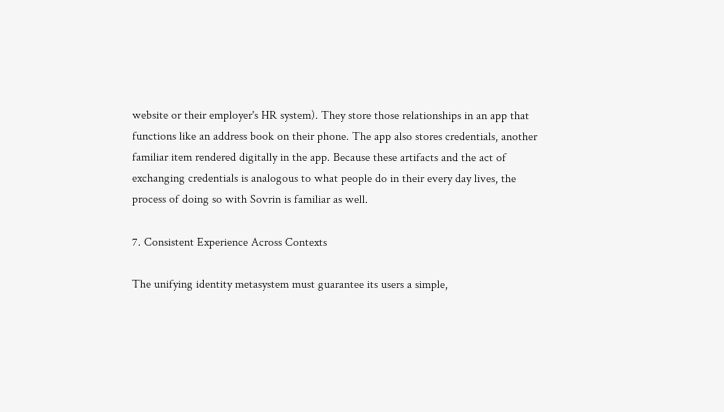website or their employer's HR system). They store those relationships in an app that functions like an address book on their phone. The app also stores credentials, another familiar item rendered digitally in the app. Because these artifacts and the act of exchanging credentials is analogous to what people do in their every day lives, the process of doing so with Sovrin is familiar as well.

7. Consistent Experience Across Contexts

The unifying identity metasystem must guarantee its users a simple,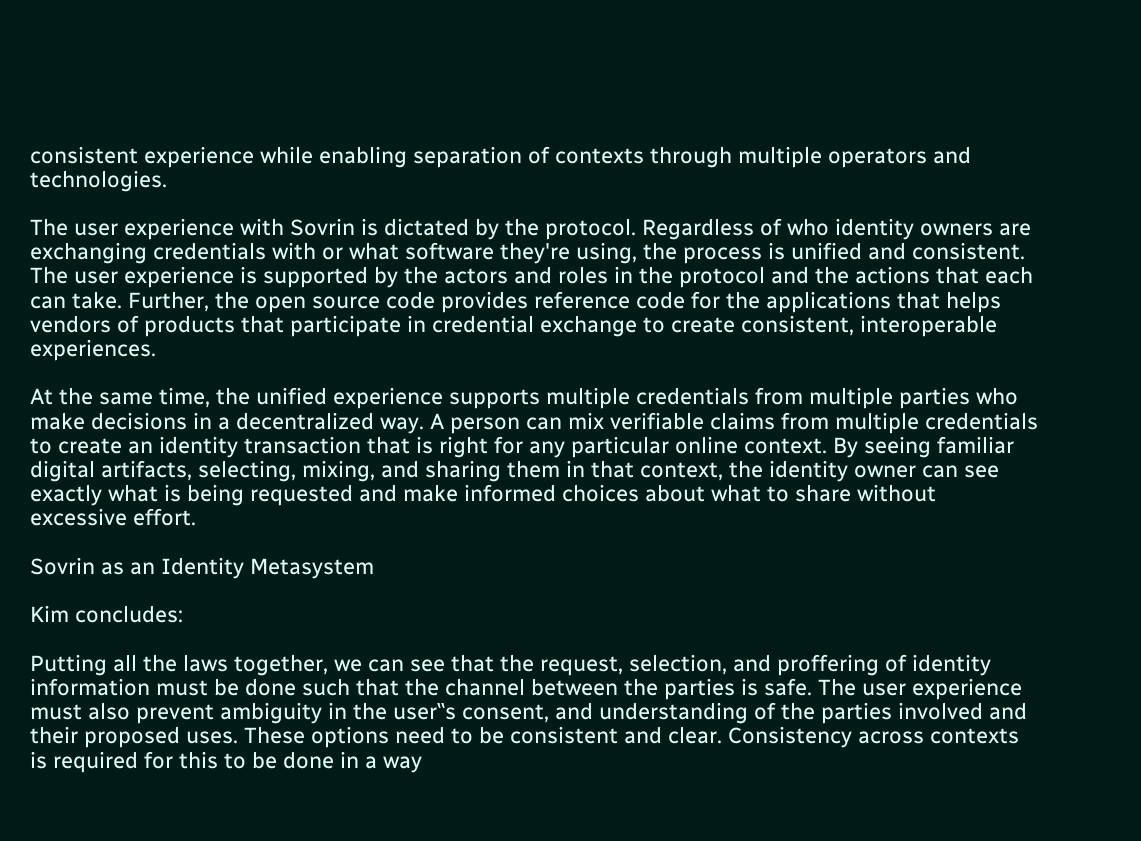consistent experience while enabling separation of contexts through multiple operators and technologies.

The user experience with Sovrin is dictated by the protocol. Regardless of who identity owners are exchanging credentials with or what software they're using, the process is unified and consistent. The user experience is supported by the actors and roles in the protocol and the actions that each can take. Further, the open source code provides reference code for the applications that helps vendors of products that participate in credential exchange to create consistent, interoperable experiences.

At the same time, the unified experience supports multiple credentials from multiple parties who make decisions in a decentralized way. A person can mix verifiable claims from multiple credentials to create an identity transaction that is right for any particular online context. By seeing familiar digital artifacts, selecting, mixing, and sharing them in that context, the identity owner can see exactly what is being requested and make informed choices about what to share without excessive effort.

Sovrin as an Identity Metasystem

Kim concludes:

Putting all the laws together, we can see that the request, selection, and proffering of identity information must be done such that the channel between the parties is safe. The user experience must also prevent ambiguity in the user‟s consent, and understanding of the parties involved and their proposed uses. These options need to be consistent and clear. Consistency across contexts is required for this to be done in a way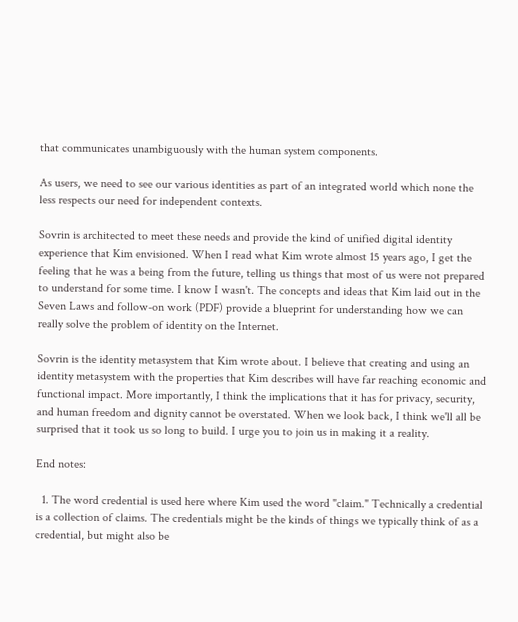that communicates unambiguously with the human system components.

As users, we need to see our various identities as part of an integrated world which none the less respects our need for independent contexts.

Sovrin is architected to meet these needs and provide the kind of unified digital identity experience that Kim envisioned. When I read what Kim wrote almost 15 years ago, I get the feeling that he was a being from the future, telling us things that most of us were not prepared to understand for some time. I know I wasn't. The concepts and ideas that Kim laid out in the Seven Laws and follow-on work (PDF) provide a blueprint for understanding how we can really solve the problem of identity on the Internet.

Sovrin is the identity metasystem that Kim wrote about. I believe that creating and using an identity metasystem with the properties that Kim describes will have far reaching economic and functional impact. More importantly, I think the implications that it has for privacy, security, and human freedom and dignity cannot be overstated. When we look back, I think we'll all be surprised that it took us so long to build. I urge you to join us in making it a reality.

End notes:

  1. The word credential is used here where Kim used the word "claim." Technically a credential is a collection of claims. The credentials might be the kinds of things we typically think of as a credential, but might also be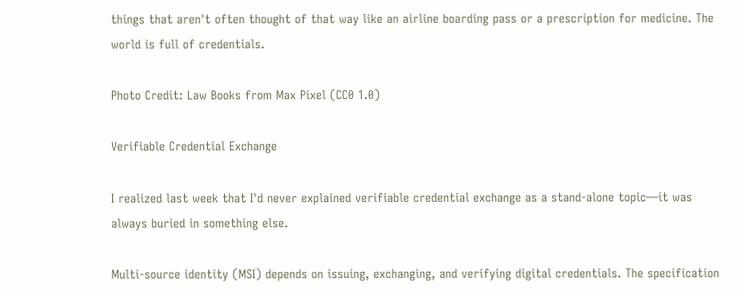things that aren't often thought of that way like an airline boarding pass or a prescription for medicine. The world is full of credentials.

Photo Credit: Law Books from Max Pixel (CC0 1.0)

Verifiable Credential Exchange

I realized last week that I'd never explained verifiable credential exchange as a stand-alone topic—it was always buried in something else.

Multi-source identity (MSI) depends on issuing, exchanging, and verifying digital credentials. The specification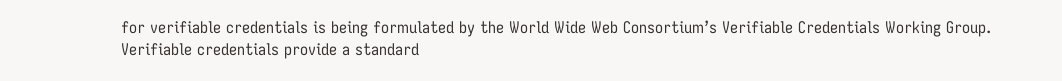for verifiable credentials is being formulated by the World Wide Web Consortium’s Verifiable Credentials Working Group. Verifiable credentials provide a standard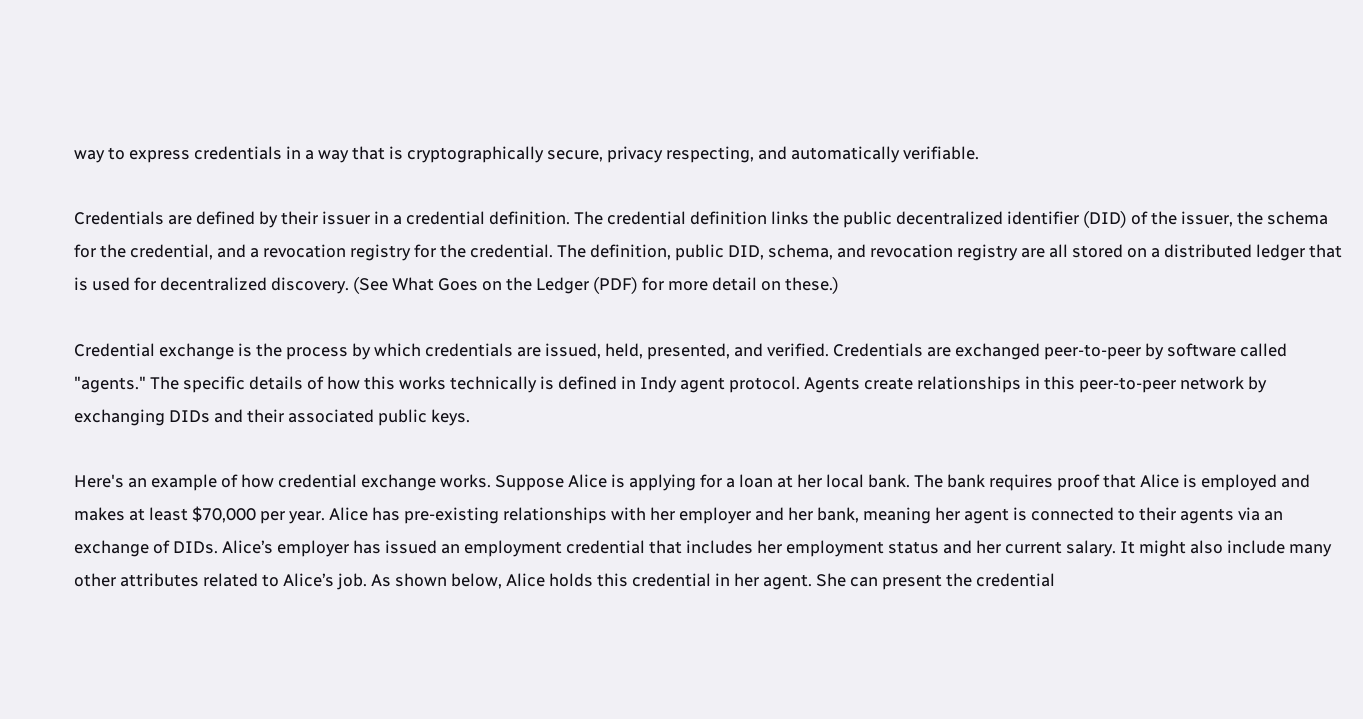way to express credentials in a way that is cryptographically secure, privacy respecting, and automatically verifiable.

Credentials are defined by their issuer in a credential definition. The credential definition links the public decentralized identifier (DID) of the issuer, the schema for the credential, and a revocation registry for the credential. The definition, public DID, schema, and revocation registry are all stored on a distributed ledger that is used for decentralized discovery. (See What Goes on the Ledger (PDF) for more detail on these.)

Credential exchange is the process by which credentials are issued, held, presented, and verified. Credentials are exchanged peer-to-peer by software called "agents." The specific details of how this works technically is defined in Indy agent protocol. Agents create relationships in this peer-to-peer network by exchanging DIDs and their associated public keys.

Here's an example of how credential exchange works. Suppose Alice is applying for a loan at her local bank. The bank requires proof that Alice is employed and makes at least $70,000 per year. Alice has pre-existing relationships with her employer and her bank, meaning her agent is connected to their agents via an exchange of DIDs. Alice’s employer has issued an employment credential that includes her employment status and her current salary. It might also include many other attributes related to Alice’s job. As shown below, Alice holds this credential in her agent. She can present the credential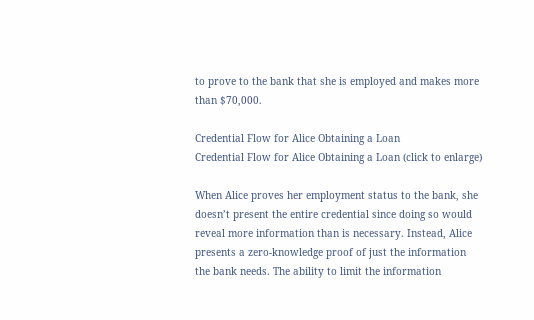to prove to the bank that she is employed and makes more than $70,000.

Credential Flow for Alice Obtaining a Loan
Credential Flow for Alice Obtaining a Loan (click to enlarge)

When Alice proves her employment status to the bank, she doesn’t present the entire credential since doing so would reveal more information than is necessary. Instead, Alice presents a zero-knowledge proof of just the information the bank needs. The ability to limit the information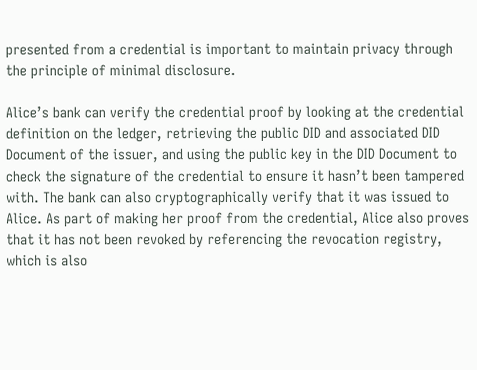presented from a credential is important to maintain privacy through the principle of minimal disclosure.

Alice’s bank can verify the credential proof by looking at the credential definition on the ledger, retrieving the public DID and associated DID Document of the issuer, and using the public key in the DID Document to check the signature of the credential to ensure it hasn’t been tampered with. The bank can also cryptographically verify that it was issued to Alice. As part of making her proof from the credential, Alice also proves that it has not been revoked by referencing the revocation registry, which is also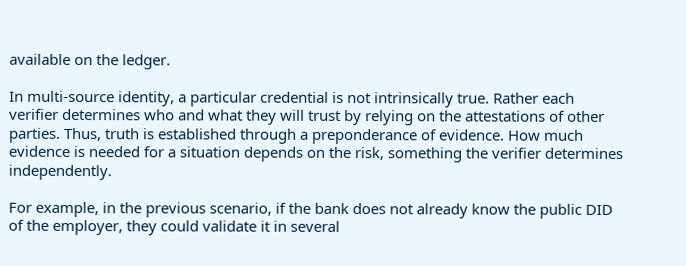available on the ledger.

In multi-source identity, a particular credential is not intrinsically true. Rather each verifier determines who and what they will trust by relying on the attestations of other parties. Thus, truth is established through a preponderance of evidence. How much evidence is needed for a situation depends on the risk, something the verifier determines independently.

For example, in the previous scenario, if the bank does not already know the public DID of the employer, they could validate it in several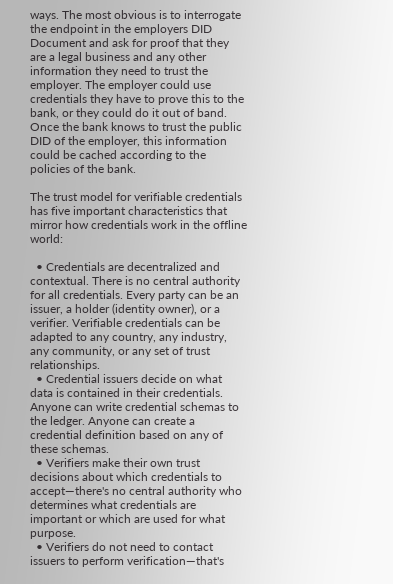ways. The most obvious is to interrogate the endpoint in the employers DID Document and ask for proof that they are a legal business and any other information they need to trust the employer. The employer could use credentials they have to prove this to the bank, or they could do it out of band. Once the bank knows to trust the public DID of the employer, this information could be cached according to the policies of the bank.

The trust model for verifiable credentials has five important characteristics that mirror how credentials work in the offline world:

  • Credentials are decentralized and contextual. There is no central authority for all credentials. Every party can be an issuer, a holder (identity owner), or a verifier. Verifiable credentials can be adapted to any country, any industry, any community, or any set of trust relationships.
  • Credential issuers decide on what data is contained in their credentials. Anyone can write credential schemas to the ledger. Anyone can create a credential definition based on any of these schemas.
  • Verifiers make their own trust decisions about which credentials to accept—there's no central authority who determines what credentials are important or which are used for what purpose.
  • Verifiers do not need to contact issuers to perform verification—that's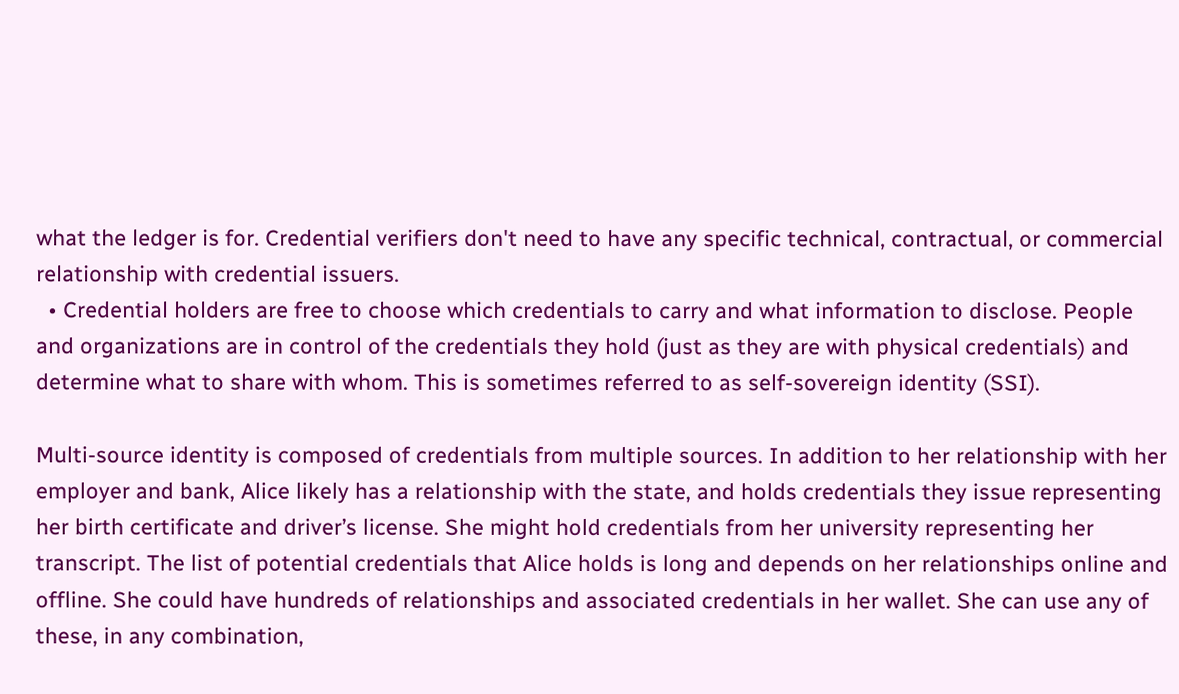what the ledger is for. Credential verifiers don't need to have any specific technical, contractual, or commercial relationship with credential issuers.
  • Credential holders are free to choose which credentials to carry and what information to disclose. People and organizations are in control of the credentials they hold (just as they are with physical credentials) and determine what to share with whom. This is sometimes referred to as self-sovereign identity (SSI).

Multi-source identity is composed of credentials from multiple sources. In addition to her relationship with her employer and bank, Alice likely has a relationship with the state, and holds credentials they issue representing her birth certificate and driver’s license. She might hold credentials from her university representing her transcript. The list of potential credentials that Alice holds is long and depends on her relationships online and offline. She could have hundreds of relationships and associated credentials in her wallet. She can use any of these, in any combination,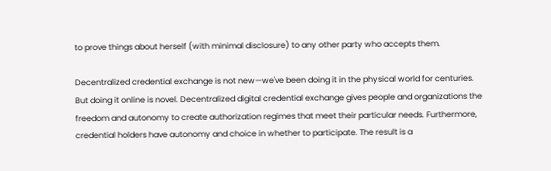to prove things about herself (with minimal disclosure) to any other party who accepts them.

Decentralized credential exchange is not new—we've been doing it in the physical world for centuries. But doing it online is novel. Decentralized digital credential exchange gives people and organizations the freedom and autonomy to create authorization regimes that meet their particular needs. Furthermore, credential holders have autonomy and choice in whether to participate. The result is a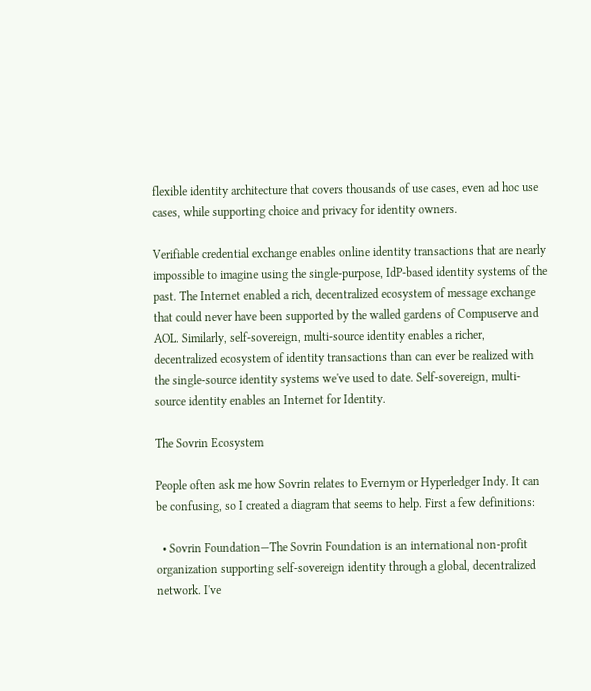flexible identity architecture that covers thousands of use cases, even ad hoc use cases, while supporting choice and privacy for identity owners.

Verifiable credential exchange enables online identity transactions that are nearly impossible to imagine using the single-purpose, IdP-based identity systems of the past. The Internet enabled a rich, decentralized ecosystem of message exchange that could never have been supported by the walled gardens of Compuserve and AOL. Similarly, self-sovereign, multi-source identity enables a richer, decentralized ecosystem of identity transactions than can ever be realized with the single-source identity systems we've used to date. Self-sovereign, multi-source identity enables an Internet for Identity.

The Sovrin Ecosystem

People often ask me how Sovrin relates to Evernym or Hyperledger Indy. It can be confusing, so I created a diagram that seems to help. First a few definitions:

  • Sovrin Foundation—The Sovrin Foundation is an international non-profit organization supporting self-sovereign identity through a global, decentralized network. I've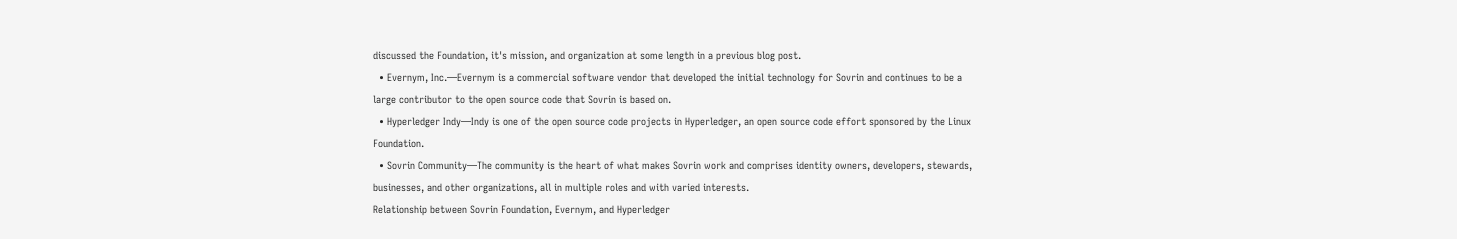discussed the Foundation, it's mission, and organization at some length in a previous blog post.
  • Evernym, Inc.—Evernym is a commercial software vendor that developed the initial technology for Sovrin and continues to be a large contributor to the open source code that Sovrin is based on.
  • Hyperledger Indy—Indy is one of the open source code projects in Hyperledger, an open source code effort sponsored by the Linux Foundation.
  • Sovrin Community—The community is the heart of what makes Sovrin work and comprises identity owners, developers, stewards, businesses, and other organizations, all in multiple roles and with varied interests.
Relationship between Sovrin Foundation, Evernym, and Hyperledger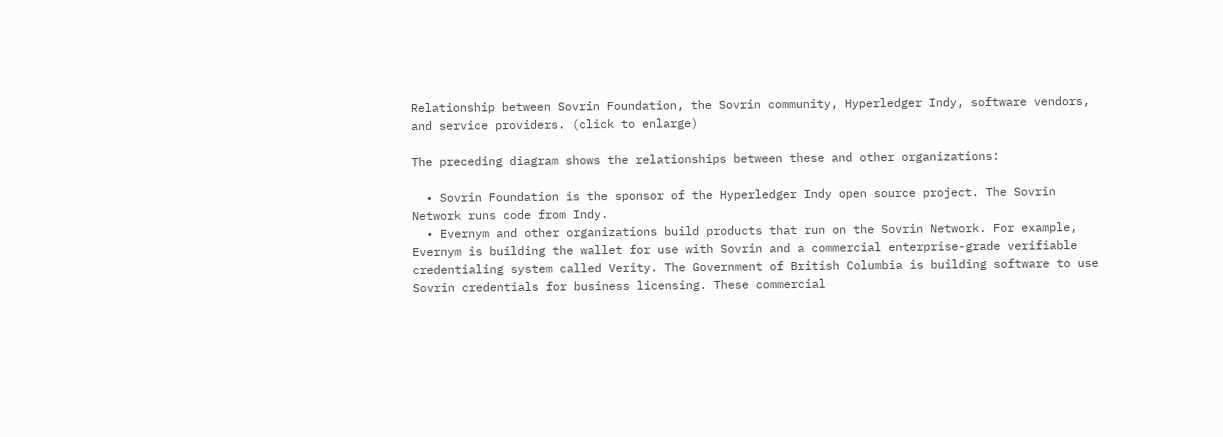Relationship between Sovrin Foundation, the Sovrin community, Hyperledger Indy, software vendors, and service providers. (click to enlarge)

The preceding diagram shows the relationships between these and other organizations:

  • Sovrin Foundation is the sponsor of the Hyperledger Indy open source project. The Sovrin Network runs code from Indy.
  • Evernym and other organizations build products that run on the Sovrin Network. For example, Evernym is building the wallet for use with Sovrin and a commercial enterprise-grade verifiable credentialing system called Verity. The Government of British Columbia is building software to use Sovrin credentials for business licensing. These commercial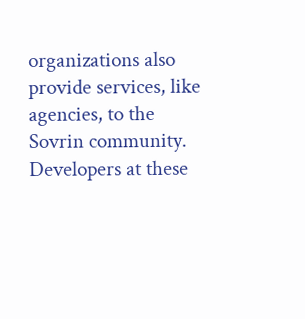organizations also provide services, like agencies, to the Sovrin community. Developers at these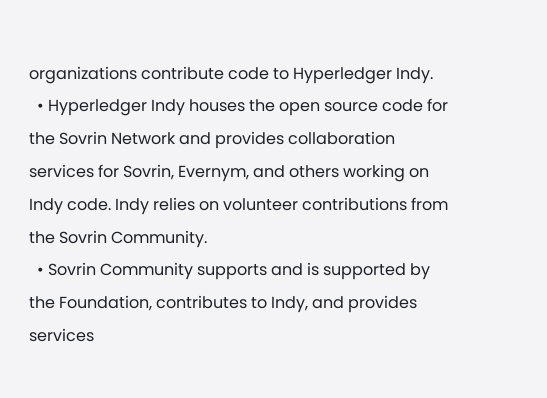organizations contribute code to Hyperledger Indy.
  • Hyperledger Indy houses the open source code for the Sovrin Network and provides collaboration services for Sovrin, Evernym, and others working on Indy code. Indy relies on volunteer contributions from the Sovrin Community.
  • Sovrin Community supports and is supported by the Foundation, contributes to Indy, and provides services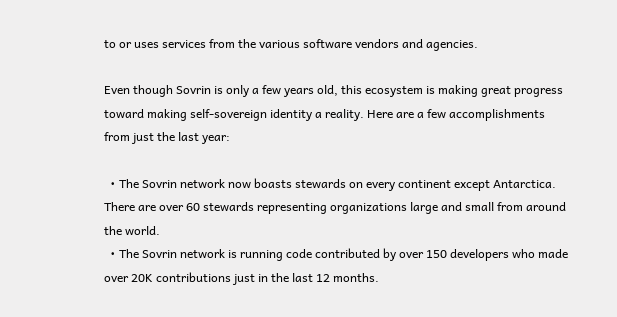to or uses services from the various software vendors and agencies.

Even though Sovrin is only a few years old, this ecosystem is making great progress toward making self-sovereign identity a reality. Here are a few accomplishments from just the last year:

  • The Sovrin network now boasts stewards on every continent except Antarctica. There are over 60 stewards representing organizations large and small from around the world.
  • The Sovrin network is running code contributed by over 150 developers who made over 20K contributions just in the last 12 months.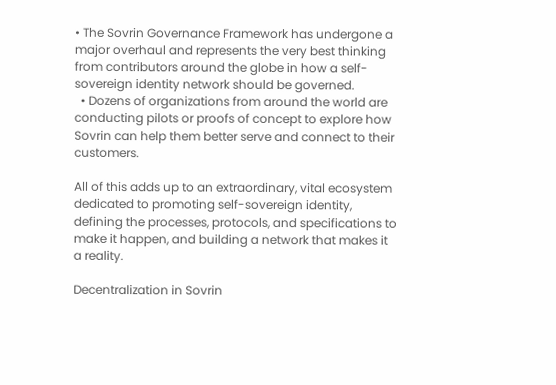• The Sovrin Governance Framework has undergone a major overhaul and represents the very best thinking from contributors around the globe in how a self-sovereign identity network should be governed.
  • Dozens of organizations from around the world are conducting pilots or proofs of concept to explore how Sovrin can help them better serve and connect to their customers.

All of this adds up to an extraordinary, vital ecosystem dedicated to promoting self-sovereign identity, defining the processes, protocols, and specifications to make it happen, and building a network that makes it a reality.

Decentralization in Sovrin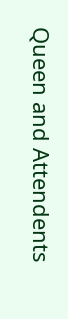Queen and Attendents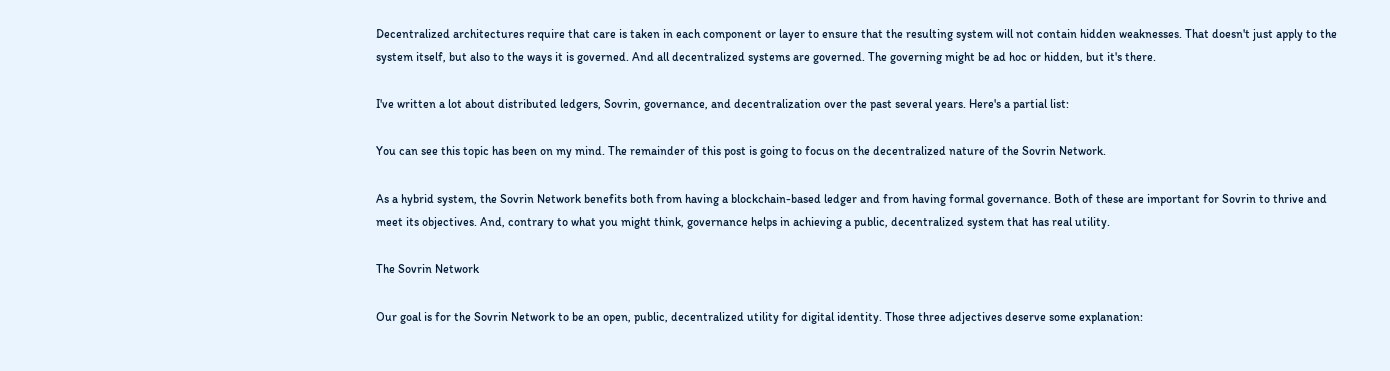Decentralized architectures require that care is taken in each component or layer to ensure that the resulting system will not contain hidden weaknesses. That doesn't just apply to the system itself, but also to the ways it is governed. And all decentralized systems are governed. The governing might be ad hoc or hidden, but it's there.

I've written a lot about distributed ledgers, Sovrin, governance, and decentralization over the past several years. Here's a partial list:

You can see this topic has been on my mind. The remainder of this post is going to focus on the decentralized nature of the Sovrin Network.

As a hybrid system, the Sovrin Network benefits both from having a blockchain-based ledger and from having formal governance. Both of these are important for Sovrin to thrive and meet its objectives. And, contrary to what you might think, governance helps in achieving a public, decentralized system that has real utility.

The Sovrin Network

Our goal is for the Sovrin Network to be an open, public, decentralized utility for digital identity. Those three adjectives deserve some explanation: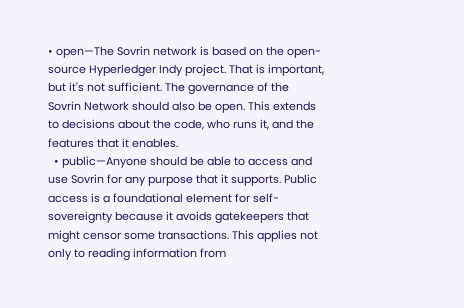• open—The Sovrin network is based on the open-source Hyperledger Indy project. That is important, but it's not sufficient. The governance of the Sovrin Network should also be open. This extends to decisions about the code, who runs it, and the features that it enables.
  • public—Anyone should be able to access and use Sovrin for any purpose that it supports. Public access is a foundational element for self-sovereignty because it avoids gatekeepers that might censor some transactions. This applies not only to reading information from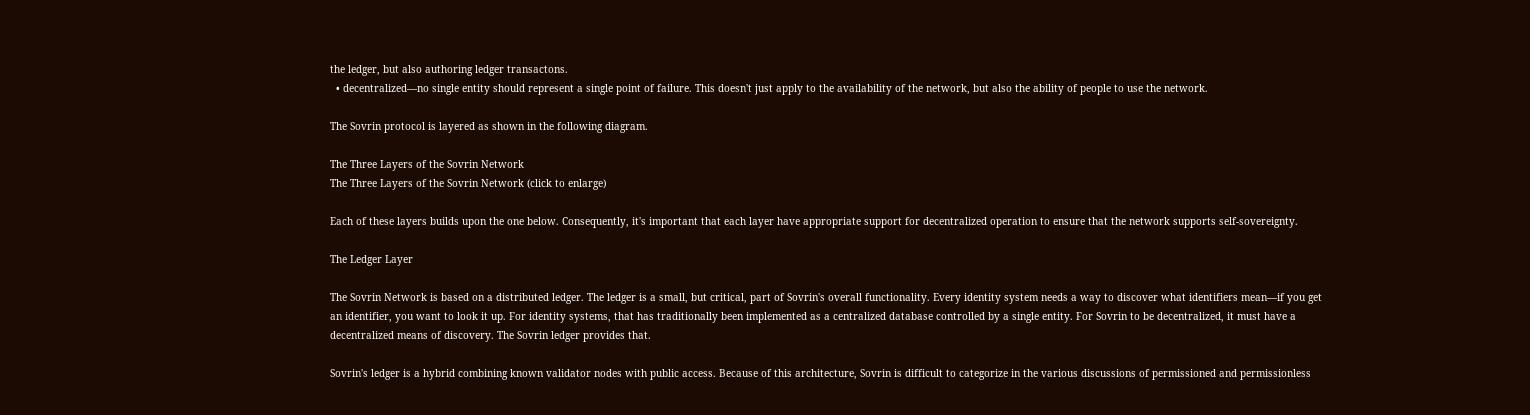the ledger, but also authoring ledger transactons.
  • decentralized—no single entity should represent a single point of failure. This doesn't just apply to the availability of the network, but also the ability of people to use the network.

The Sovrin protocol is layered as shown in the following diagram.

The Three Layers of the Sovrin Network
The Three Layers of the Sovrin Network (click to enlarge)

Each of these layers builds upon the one below. Consequently, it's important that each layer have appropriate support for decentralized operation to ensure that the network supports self-sovereignty.

The Ledger Layer

The Sovrin Network is based on a distributed ledger. The ledger is a small, but critical, part of Sovrin's overall functionality. Every identity system needs a way to discover what identifiers mean—if you get an identifier, you want to look it up. For identity systems, that has traditionally been implemented as a centralized database controlled by a single entity. For Sovrin to be decentralized, it must have a decentralized means of discovery. The Sovrin ledger provides that.

Sovrin's ledger is a hybrid combining known validator nodes with public access. Because of this architecture, Sovrin is difficult to categorize in the various discussions of permissioned and permissionless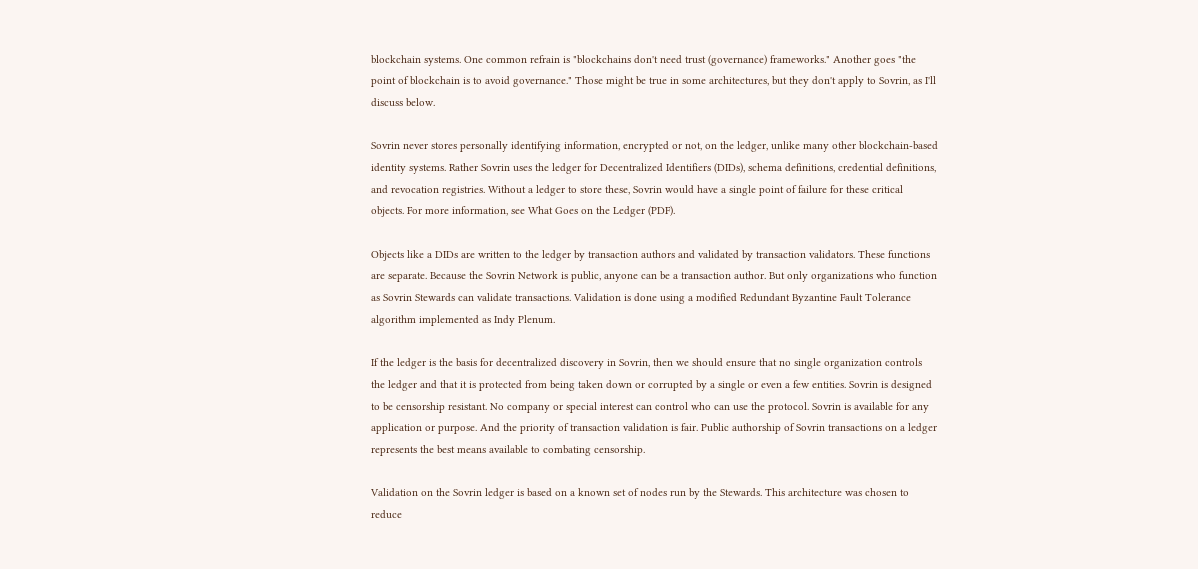blockchain systems. One common refrain is "blockchains don't need trust (governance) frameworks." Another goes "the point of blockchain is to avoid governance." Those might be true in some architectures, but they don't apply to Sovrin, as I'll discuss below.

Sovrin never stores personally identifying information, encrypted or not, on the ledger, unlike many other blockchain-based identity systems. Rather Sovrin uses the ledger for Decentralized Identifiers (DIDs), schema definitions, credential definitions, and revocation registries. Without a ledger to store these, Sovrin would have a single point of failure for these critical objects. For more information, see What Goes on the Ledger (PDF).

Objects like a DIDs are written to the ledger by transaction authors and validated by transaction validators. These functions are separate. Because the Sovrin Network is public, anyone can be a transaction author. But only organizations who function as Sovrin Stewards can validate transactions. Validation is done using a modified Redundant Byzantine Fault Tolerance algorithm implemented as Indy Plenum.

If the ledger is the basis for decentralized discovery in Sovrin, then we should ensure that no single organization controls the ledger and that it is protected from being taken down or corrupted by a single or even a few entities. Sovrin is designed to be censorship resistant. No company or special interest can control who can use the protocol. Sovrin is available for any application or purpose. And the priority of transaction validation is fair. Public authorship of Sovrin transactions on a ledger represents the best means available to combating censorship.

Validation on the Sovrin ledger is based on a known set of nodes run by the Stewards. This architecture was chosen to reduce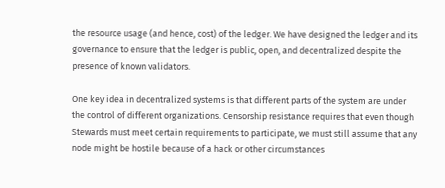the resource usage (and hence, cost) of the ledger. We have designed the ledger and its governance to ensure that the ledger is public, open, and decentralized despite the presence of known validators.

One key idea in decentralized systems is that different parts of the system are under the control of different organizations. Censorship resistance requires that even though Stewards must meet certain requirements to participate, we must still assume that any node might be hostile because of a hack or other circumstances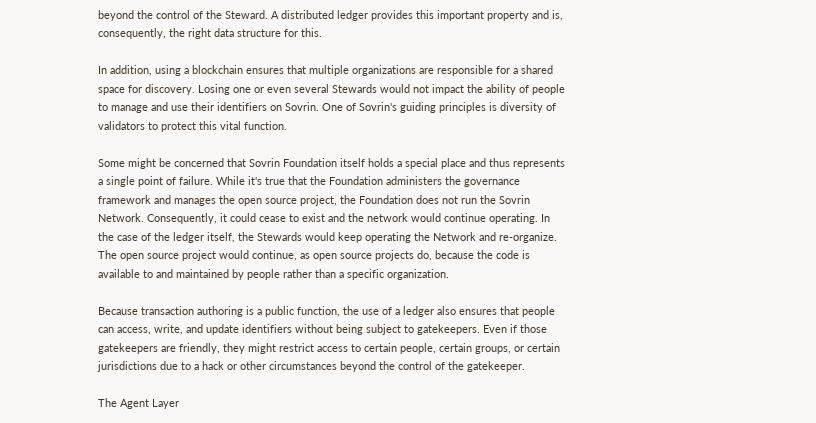beyond the control of the Steward. A distributed ledger provides this important property and is, consequently, the right data structure for this.

In addition, using a blockchain ensures that multiple organizations are responsible for a shared space for discovery. Losing one or even several Stewards would not impact the ability of people to manage and use their identifiers on Sovrin. One of Sovrin's guiding principles is diversity of validators to protect this vital function.

Some might be concerned that Sovrin Foundation itself holds a special place and thus represents a single point of failure. While it's true that the Foundation administers the governance framework and manages the open source project, the Foundation does not run the Sovrin Network. Consequently, it could cease to exist and the network would continue operating. In the case of the ledger itself, the Stewards would keep operating the Network and re-organize. The open source project would continue, as open source projects do, because the code is available to and maintained by people rather than a specific organization.

Because transaction authoring is a public function, the use of a ledger also ensures that people can access, write, and update identifiers without being subject to gatekeepers. Even if those gatekeepers are friendly, they might restrict access to certain people, certain groups, or certain jurisdictions due to a hack or other circumstances beyond the control of the gatekeeper.

The Agent Layer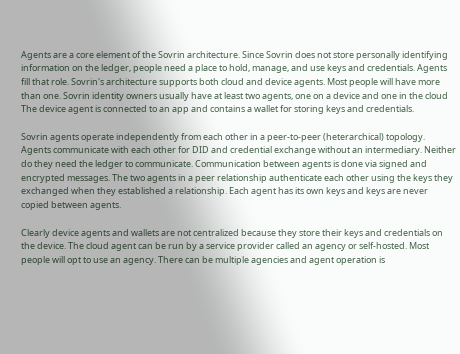Agents are a core element of the Sovrin architecture. Since Sovrin does not store personally identifying information on the ledger, people need a place to hold, manage, and use keys and credentials. Agents fill that role. Sovrin's architecture supports both cloud and device agents. Most people will have more than one. Sovrin identity owners usually have at least two agents, one on a device and one in the cloud The device agent is connected to an app and contains a wallet for storing keys and credentials.

Sovrin agents operate independently from each other in a peer-to-peer (heterarchical) topology. Agents communicate with each other for DID and credential exchange without an intermediary. Neither do they need the ledger to communicate. Communication between agents is done via signed and encrypted messages. The two agents in a peer relationship authenticate each other using the keys they exchanged when they established a relationship. Each agent has its own keys and keys are never copied between agents.

Clearly device agents and wallets are not centralized because they store their keys and credentials on the device. The cloud agent can be run by a service provider called an agency or self-hosted. Most people will opt to use an agency. There can be multiple agencies and agent operation is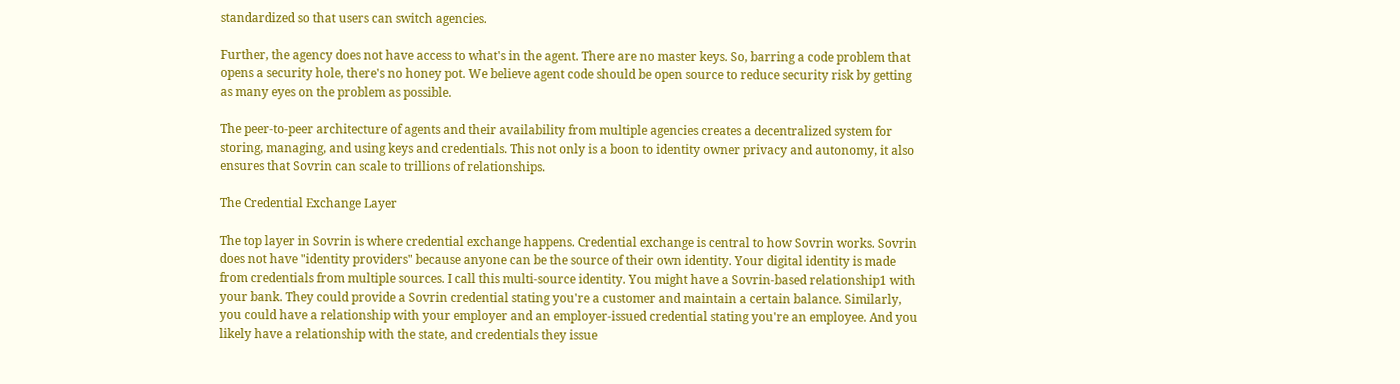standardized so that users can switch agencies.

Further, the agency does not have access to what's in the agent. There are no master keys. So, barring a code problem that opens a security hole, there's no honey pot. We believe agent code should be open source to reduce security risk by getting as many eyes on the problem as possible.

The peer-to-peer architecture of agents and their availability from multiple agencies creates a decentralized system for storing, managing, and using keys and credentials. This not only is a boon to identity owner privacy and autonomy, it also ensures that Sovrin can scale to trillions of relationships.

The Credential Exchange Layer

The top layer in Sovrin is where credential exchange happens. Credential exchange is central to how Sovrin works. Sovrin does not have "identity providers" because anyone can be the source of their own identity. Your digital identity is made from credentials from multiple sources. I call this multi-source identity. You might have a Sovrin-based relationship1 with your bank. They could provide a Sovrin credential stating you're a customer and maintain a certain balance. Similarly, you could have a relationship with your employer and an employer-issued credential stating you're an employee. And you likely have a relationship with the state, and credentials they issue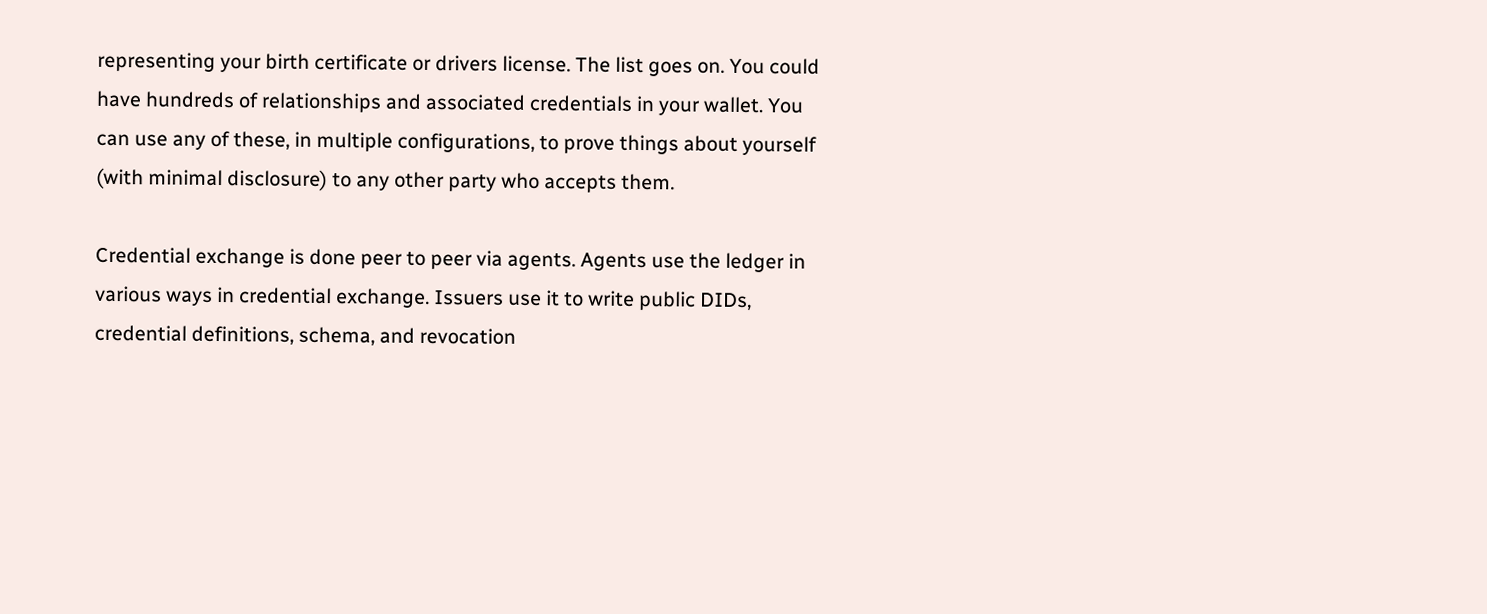representing your birth certificate or drivers license. The list goes on. You could have hundreds of relationships and associated credentials in your wallet. You can use any of these, in multiple configurations, to prove things about yourself (with minimal disclosure) to any other party who accepts them.

Credential exchange is done peer to peer via agents. Agents use the ledger in various ways in credential exchange. Issuers use it to write public DIDs, credential definitions, schema, and revocation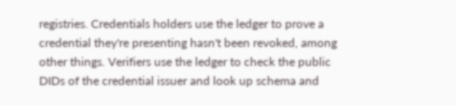registries. Credentials holders use the ledger to prove a credential they're presenting hasn't been revoked, among other things. Verifiers use the ledger to check the public DIDs of the credential issuer and look up schema and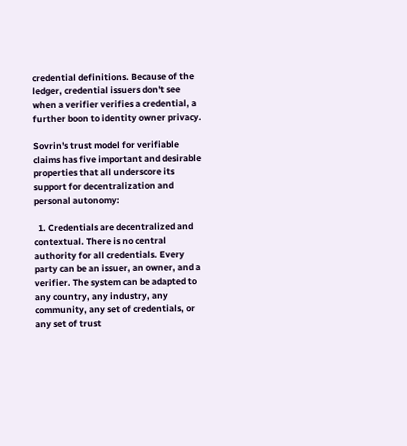credential definitions. Because of the ledger, credential issuers don't see when a verifier verifies a credential, a further boon to identity owner privacy.

Sovrin's trust model for verifiable claims has five important and desirable properties that all underscore its support for decentralization and personal autonomy:

  1. Credentials are decentralized and contextual. There is no central authority for all credentials. Every party can be an issuer, an owner, and a verifier. The system can be adapted to any country, any industry, any community, any set of credentials, or any set of trust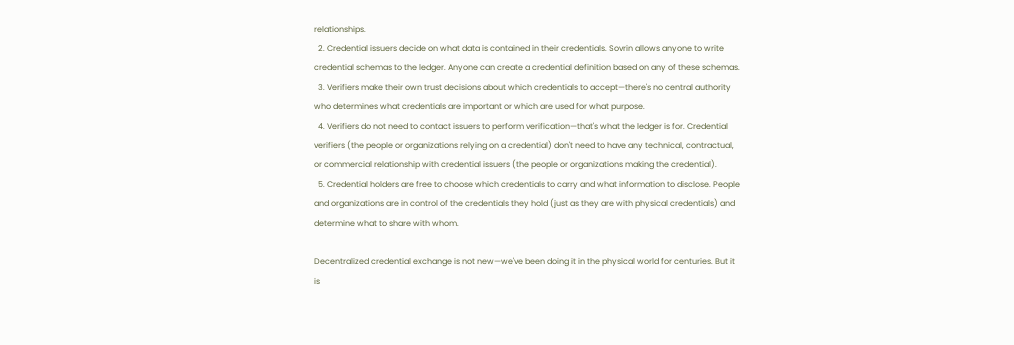relationships.
  2. Credential issuers decide on what data is contained in their credentials. Sovrin allows anyone to write credential schemas to the ledger. Anyone can create a credential definition based on any of these schemas.
  3. Verifiers make their own trust decisions about which credentials to accept—there's no central authority who determines what credentials are important or which are used for what purpose.
  4. Verifiers do not need to contact issuers to perform verification—that's what the ledger is for. Credential verifiers (the people or organizations relying on a credential) don't need to have any technical, contractual, or commercial relationship with credential issuers (the people or organizations making the credential).
  5. Credential holders are free to choose which credentials to carry and what information to disclose. People and organizations are in control of the credentials they hold (just as they are with physical credentials) and determine what to share with whom.

Decentralized credential exchange is not new—we've been doing it in the physical world for centuries. But it is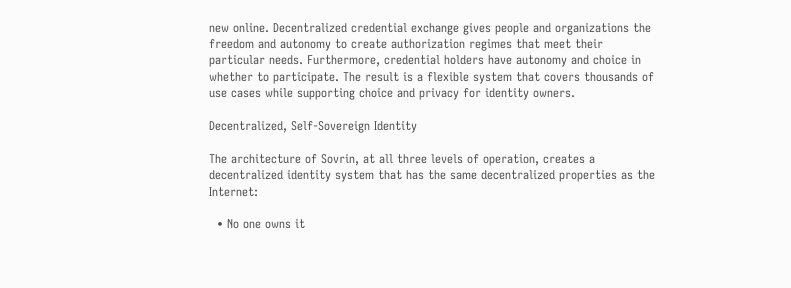new online. Decentralized credential exchange gives people and organizations the freedom and autonomy to create authorization regimes that meet their particular needs. Furthermore, credential holders have autonomy and choice in whether to participate. The result is a flexible system that covers thousands of use cases while supporting choice and privacy for identity owners.

Decentralized, Self-Sovereign Identity

The architecture of Sovrin, at all three levels of operation, creates a decentralized identity system that has the same decentralized properties as the Internet:

  • No one owns it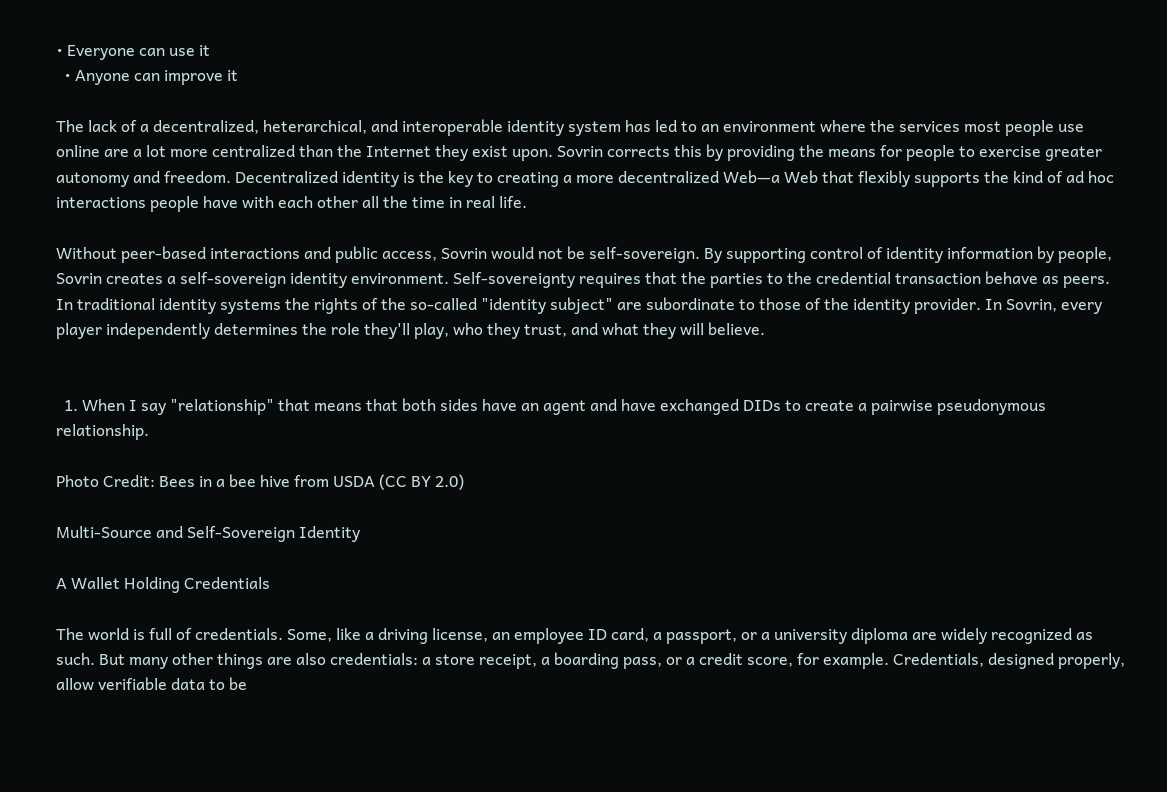• Everyone can use it
  • Anyone can improve it

The lack of a decentralized, heterarchical, and interoperable identity system has led to an environment where the services most people use online are a lot more centralized than the Internet they exist upon. Sovrin corrects this by providing the means for people to exercise greater autonomy and freedom. Decentralized identity is the key to creating a more decentralized Web—a Web that flexibly supports the kind of ad hoc interactions people have with each other all the time in real life.

Without peer-based interactions and public access, Sovrin would not be self-sovereign. By supporting control of identity information by people, Sovrin creates a self-sovereign identity environment. Self-sovereignty requires that the parties to the credential transaction behave as peers. In traditional identity systems the rights of the so-called "identity subject" are subordinate to those of the identity provider. In Sovrin, every player independently determines the role they'll play, who they trust, and what they will believe.


  1. When I say "relationship" that means that both sides have an agent and have exchanged DIDs to create a pairwise pseudonymous relationship.

Photo Credit: Bees in a bee hive from USDA (CC BY 2.0)

Multi-Source and Self-Sovereign Identity

A Wallet Holding Credentials

The world is full of credentials. Some, like a driving license, an employee ID card, a passport, or a university diploma are widely recognized as such. But many other things are also credentials: a store receipt, a boarding pass, or a credit score, for example. Credentials, designed properly, allow verifiable data to be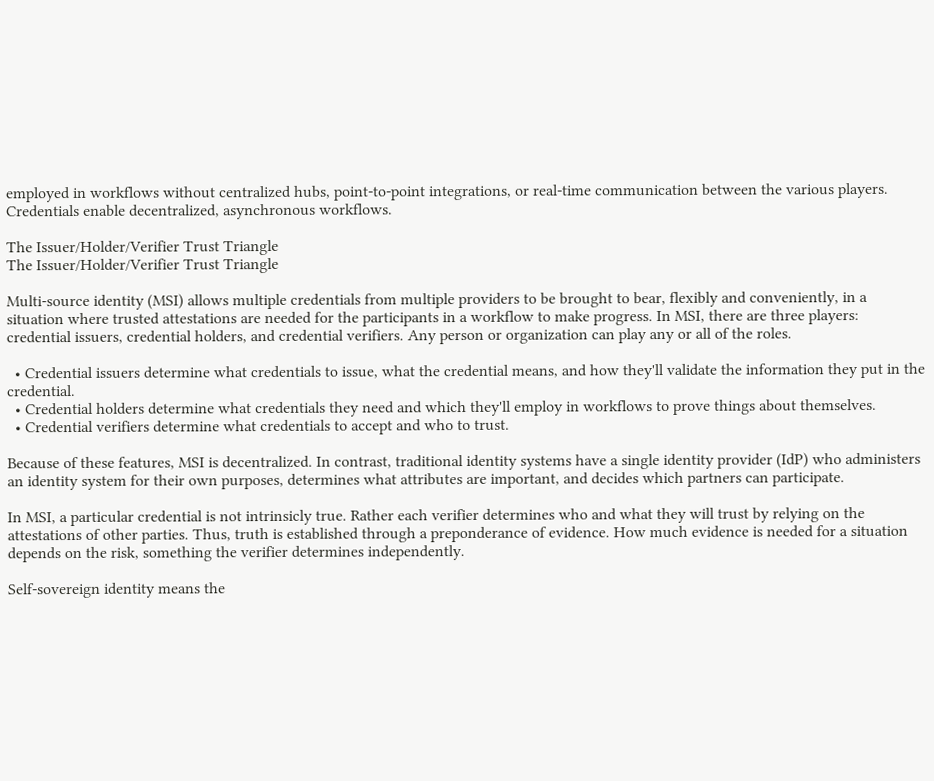employed in workflows without centralized hubs, point-to-point integrations, or real-time communication between the various players. Credentials enable decentralized, asynchronous workflows.

The Issuer/Holder/Verifier Trust Triangle
The Issuer/Holder/Verifier Trust Triangle

Multi-source identity (MSI) allows multiple credentials from multiple providers to be brought to bear, flexibly and conveniently, in a situation where trusted attestations are needed for the participants in a workflow to make progress. In MSI, there are three players: credential issuers, credential holders, and credential verifiers. Any person or organization can play any or all of the roles.

  • Credential issuers determine what credentials to issue, what the credential means, and how they'll validate the information they put in the credential.
  • Credential holders determine what credentials they need and which they'll employ in workflows to prove things about themselves.
  • Credential verifiers determine what credentials to accept and who to trust.

Because of these features, MSI is decentralized. In contrast, traditional identity systems have a single identity provider (IdP) who administers an identity system for their own purposes, determines what attributes are important, and decides which partners can participate.

In MSI, a particular credential is not intrinsicly true. Rather each verifier determines who and what they will trust by relying on the attestations of other parties. Thus, truth is established through a preponderance of evidence. How much evidence is needed for a situation depends on the risk, something the verifier determines independently.

Self-sovereign identity means the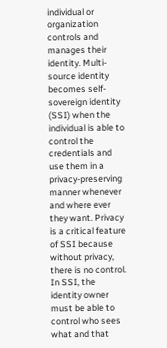individual or organization controls and manages their identity. Multi-source identity becomes self-sovereign identity (SSI) when the individual is able to control the credentials and use them in a privacy-preserving manner whenever and where ever they want. Privacy is a critical feature of SSI because without privacy, there is no control. In SSI, the identity owner must be able to control who sees what and that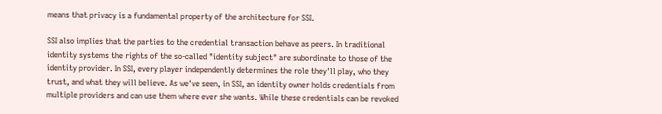means that privacy is a fundamental property of the architecture for SSI.

SSI also implies that the parties to the credential transaction behave as peers. In traditional identity systems the rights of the so-called "identity subject" are subordinate to those of the identity provider. In SSI, every player independently determines the role they'll play, who they trust, and what they will believe. As we've seen, in SSI, an identity owner holds credentials from multiple providers and can use them where ever she wants. While these credentials can be revoked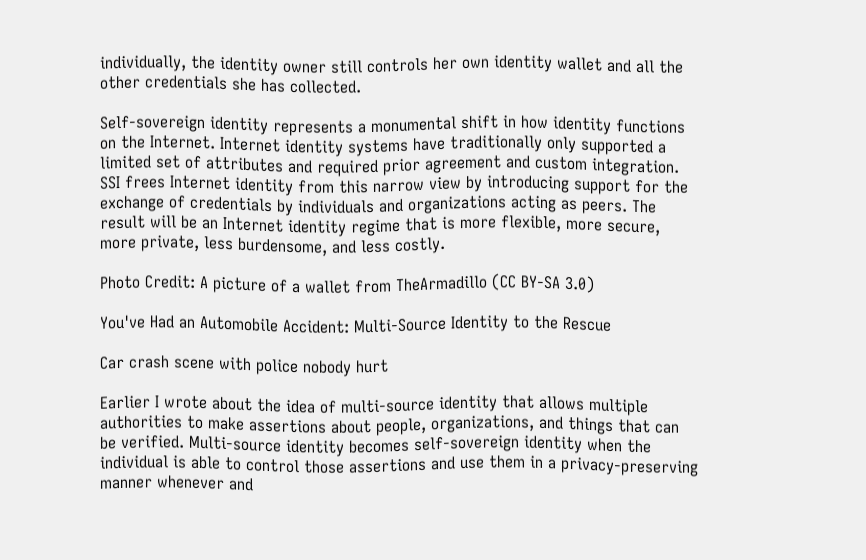individually, the identity owner still controls her own identity wallet and all the other credentials she has collected.

Self-sovereign identity represents a monumental shift in how identity functions on the Internet. Internet identity systems have traditionally only supported a limited set of attributes and required prior agreement and custom integration. SSI frees Internet identity from this narrow view by introducing support for the exchange of credentials by individuals and organizations acting as peers. The result will be an Internet identity regime that is more flexible, more secure, more private, less burdensome, and less costly.

Photo Credit: A picture of a wallet from TheArmadillo (CC BY-SA 3.0)

You've Had an Automobile Accident: Multi-Source Identity to the Rescue

Car crash scene with police nobody hurt

Earlier I wrote about the idea of multi-source identity that allows multiple authorities to make assertions about people, organizations, and things that can be verified. Multi-source identity becomes self-sovereign identity when the individual is able to control those assertions and use them in a privacy-preserving manner whenever and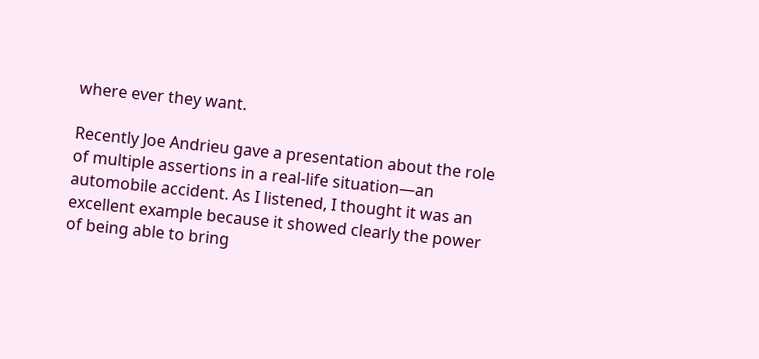where ever they want.

Recently Joe Andrieu gave a presentation about the role of multiple assertions in a real-life situation—an automobile accident. As I listened, I thought it was an excellent example because it showed clearly the power of being able to bring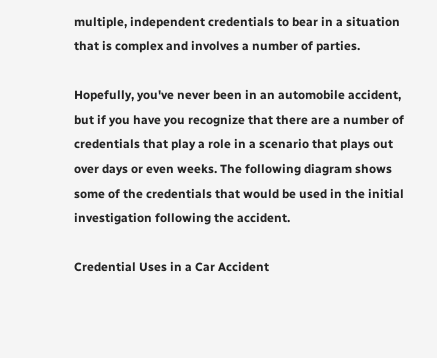multiple, independent credentials to bear in a situation that is complex and involves a number of parties.

Hopefully, you've never been in an automobile accident, but if you have you recognize that there are a number of credentials that play a role in a scenario that plays out over days or even weeks. The following diagram shows some of the credentials that would be used in the initial investigation following the accident.

Credential Uses in a Car Accident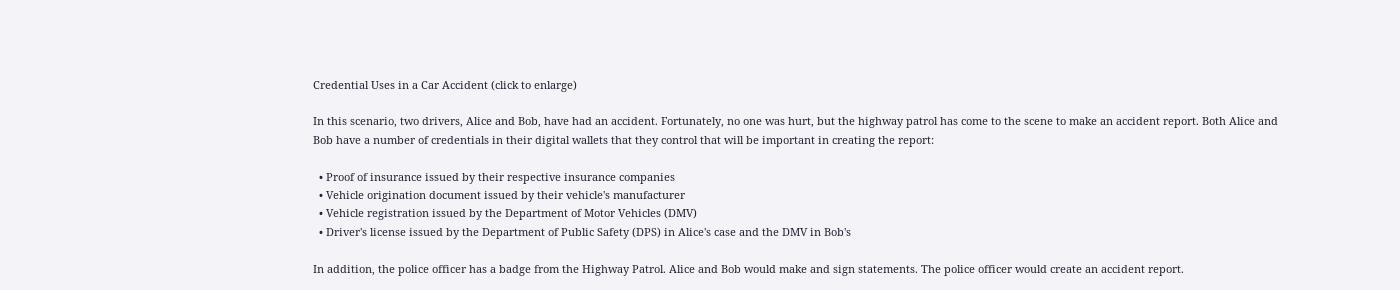Credential Uses in a Car Accident (click to enlarge)

In this scenario, two drivers, Alice and Bob, have had an accident. Fortunately, no one was hurt, but the highway patrol has come to the scene to make an accident report. Both Alice and Bob have a number of credentials in their digital wallets that they control that will be important in creating the report:

  • Proof of insurance issued by their respective insurance companies
  • Vehicle origination document issued by their vehicle's manufacturer
  • Vehicle registration issued by the Department of Motor Vehicles (DMV)
  • Driver's license issued by the Department of Public Safety (DPS) in Alice's case and the DMV in Bob's

In addition, the police officer has a badge from the Highway Patrol. Alice and Bob would make and sign statements. The police officer would create an accident report.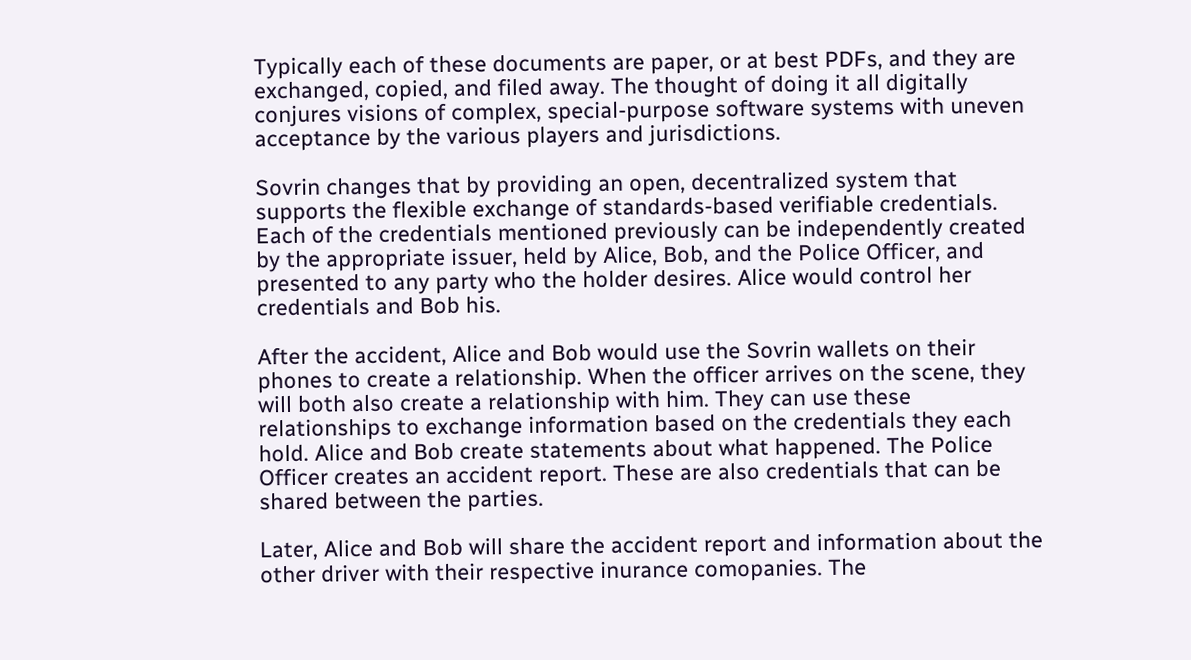Typically each of these documents are paper, or at best PDFs, and they are exchanged, copied, and filed away. The thought of doing it all digitally conjures visions of complex, special-purpose software systems with uneven acceptance by the various players and jurisdictions.

Sovrin changes that by providing an open, decentralized system that supports the flexible exchange of standards-based verifiable credentials. Each of the credentials mentioned previously can be independently created by the appropriate issuer, held by Alice, Bob, and the Police Officer, and presented to any party who the holder desires. Alice would control her credentials and Bob his.

After the accident, Alice and Bob would use the Sovrin wallets on their phones to create a relationship. When the officer arrives on the scene, they will both also create a relationship with him. They can use these relationships to exchange information based on the credentials they each hold. Alice and Bob create statements about what happened. The Police Officer creates an accident report. These are also credentials that can be shared between the parties.

Later, Alice and Bob will share the accident report and information about the other driver with their respective inurance comopanies. The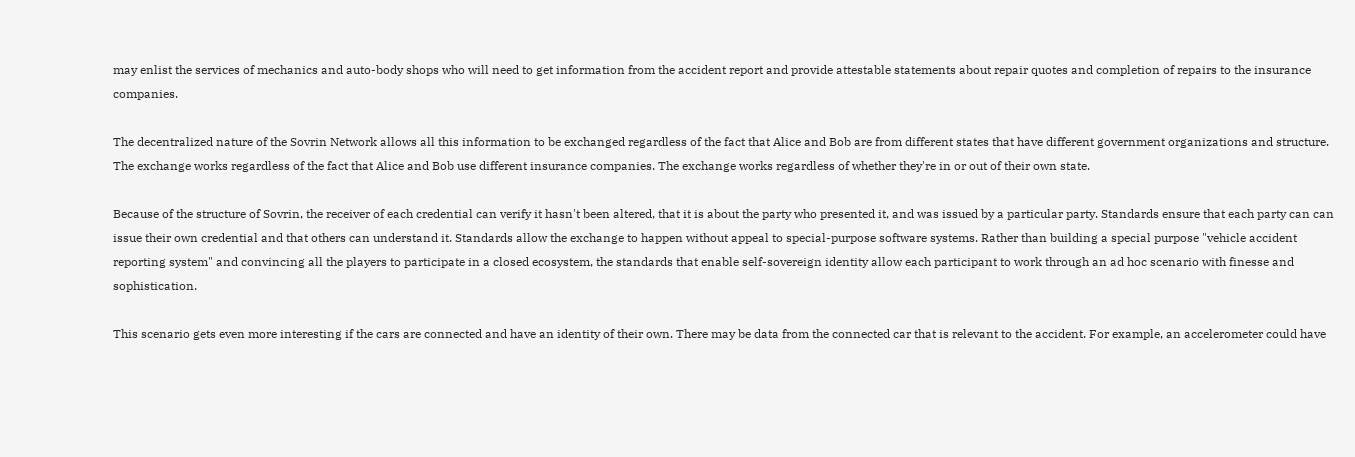may enlist the services of mechanics and auto-body shops who will need to get information from the accident report and provide attestable statements about repair quotes and completion of repairs to the insurance companies.

The decentralized nature of the Sovrin Network allows all this information to be exchanged regardless of the fact that Alice and Bob are from different states that have different government organizations and structure. The exchange works regardless of the fact that Alice and Bob use different insurance companies. The exchange works regardless of whether they're in or out of their own state.

Because of the structure of Sovrin, the receiver of each credential can verify it hasn't been altered, that it is about the party who presented it, and was issued by a particular party. Standards ensure that each party can can issue their own credential and that others can understand it. Standards allow the exchange to happen without appeal to special-purpose software systems. Rather than building a special purpose "vehicle accident reporting system" and convincing all the players to participate in a closed ecosystem, the standards that enable self-sovereign identity allow each participant to work through an ad hoc scenario with finesse and sophistication.

This scenario gets even more interesting if the cars are connected and have an identity of their own. There may be data from the connected car that is relevant to the accident. For example, an accelerometer could have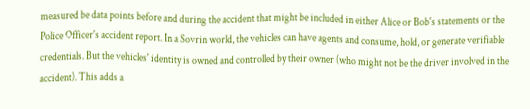measured be data points before and during the accident that might be included in either Alice or Bob's statements or the Police Officer's accident report. In a Sovrin world, the vehicles can have agents and consume, hold, or generate verifiable credentials. But the vehicles' identity is owned and controlled by their owner (who might not be the driver involved in the accident). This adds a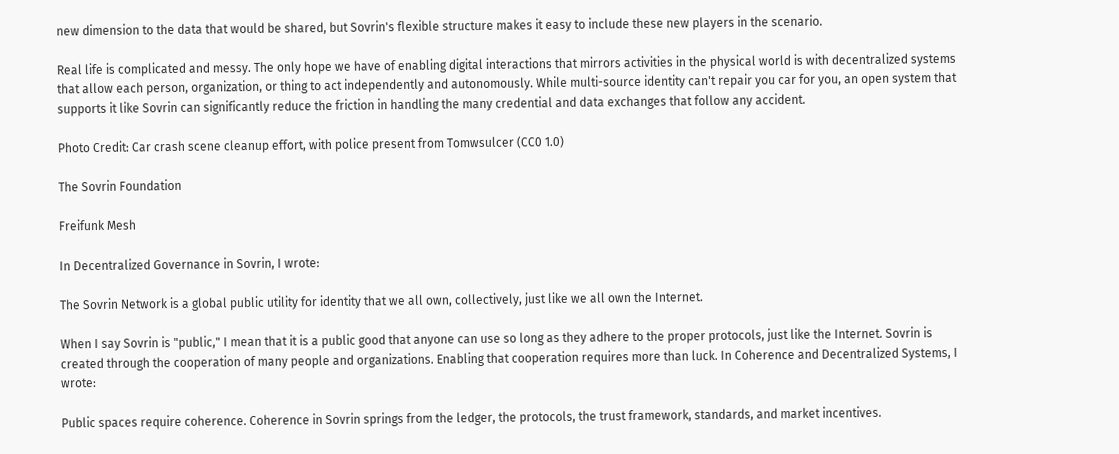new dimension to the data that would be shared, but Sovrin's flexible structure makes it easy to include these new players in the scenario.

Real life is complicated and messy. The only hope we have of enabling digital interactions that mirrors activities in the physical world is with decentralized systems that allow each person, organization, or thing to act independently and autonomously. While multi-source identity can't repair you car for you, an open system that supports it like Sovrin can significantly reduce the friction in handling the many credential and data exchanges that follow any accident.

Photo Credit: Car crash scene cleanup effort, with police present from Tomwsulcer (CC0 1.0)

The Sovrin Foundation

Freifunk Mesh

In Decentralized Governance in Sovrin, I wrote:

The Sovrin Network is a global public utility for identity that we all own, collectively, just like we all own the Internet.

When I say Sovrin is "public," I mean that it is a public good that anyone can use so long as they adhere to the proper protocols, just like the Internet. Sovrin is created through the cooperation of many people and organizations. Enabling that cooperation requires more than luck. In Coherence and Decentralized Systems, I wrote:

Public spaces require coherence. Coherence in Sovrin springs from the ledger, the protocols, the trust framework, standards, and market incentives.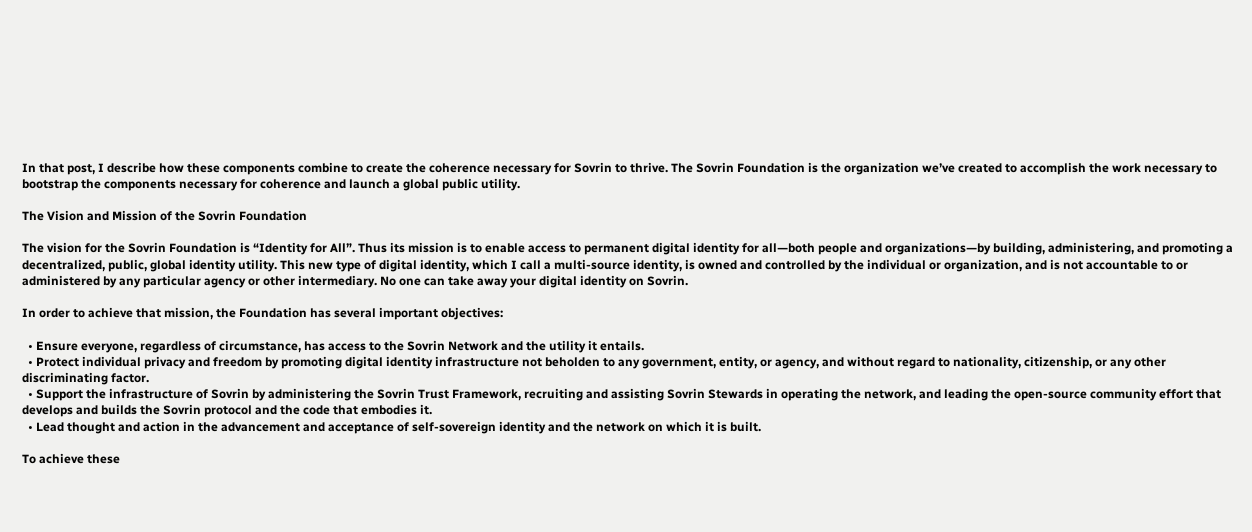In that post, I describe how these components combine to create the coherence necessary for Sovrin to thrive. The Sovrin Foundation is the organization we’ve created to accomplish the work necessary to bootstrap the components necessary for coherence and launch a global public utility.

The Vision and Mission of the Sovrin Foundation

The vision for the Sovrin Foundation is “Identity for All”. Thus its mission is to enable access to permanent digital identity for all—both people and organizations—by building, administering, and promoting a decentralized, public, global identity utility. This new type of digital identity, which I call a multi-source identity, is owned and controlled by the individual or organization, and is not accountable to or administered by any particular agency or other intermediary. No one can take away your digital identity on Sovrin.

In order to achieve that mission, the Foundation has several important objectives:

  • Ensure everyone, regardless of circumstance, has access to the Sovrin Network and the utility it entails.
  • Protect individual privacy and freedom by promoting digital identity infrastructure not beholden to any government, entity, or agency, and without regard to nationality, citizenship, or any other discriminating factor.
  • Support the infrastructure of Sovrin by administering the Sovrin Trust Framework, recruiting and assisting Sovrin Stewards in operating the network, and leading the open-source community effort that develops and builds the Sovrin protocol and the code that embodies it.
  • Lead thought and action in the advancement and acceptance of self-sovereign identity and the network on which it is built.

To achieve these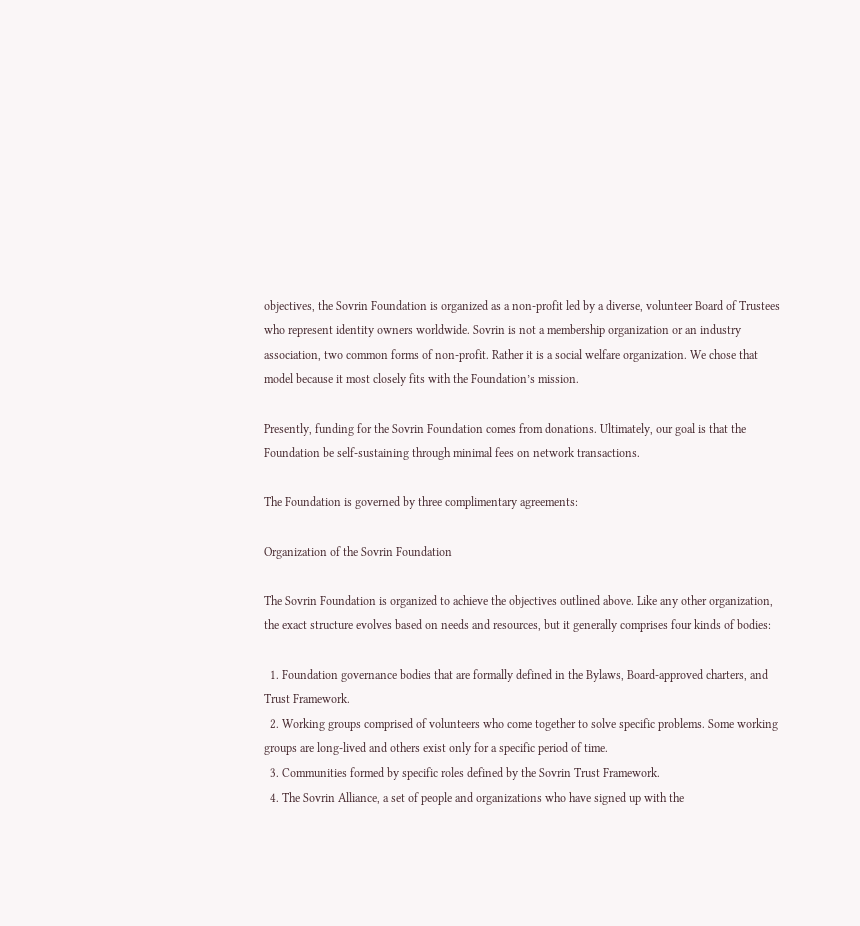objectives, the Sovrin Foundation is organized as a non-profit led by a diverse, volunteer Board of Trustees who represent identity owners worldwide. Sovrin is not a membership organization or an industry association, two common forms of non-profit. Rather it is a social welfare organization. We chose that model because it most closely fits with the Foundation’s mission.

Presently, funding for the Sovrin Foundation comes from donations. Ultimately, our goal is that the Foundation be self-sustaining through minimal fees on network transactions.

The Foundation is governed by three complimentary agreements:

Organization of the Sovrin Foundation

The Sovrin Foundation is organized to achieve the objectives outlined above. Like any other organization, the exact structure evolves based on needs and resources, but it generally comprises four kinds of bodies:

  1. Foundation governance bodies that are formally defined in the Bylaws, Board-approved charters, and Trust Framework.
  2. Working groups comprised of volunteers who come together to solve specific problems. Some working groups are long-lived and others exist only for a specific period of time.
  3. Communities formed by specific roles defined by the Sovrin Trust Framework.
  4. The Sovrin Alliance, a set of people and organizations who have signed up with the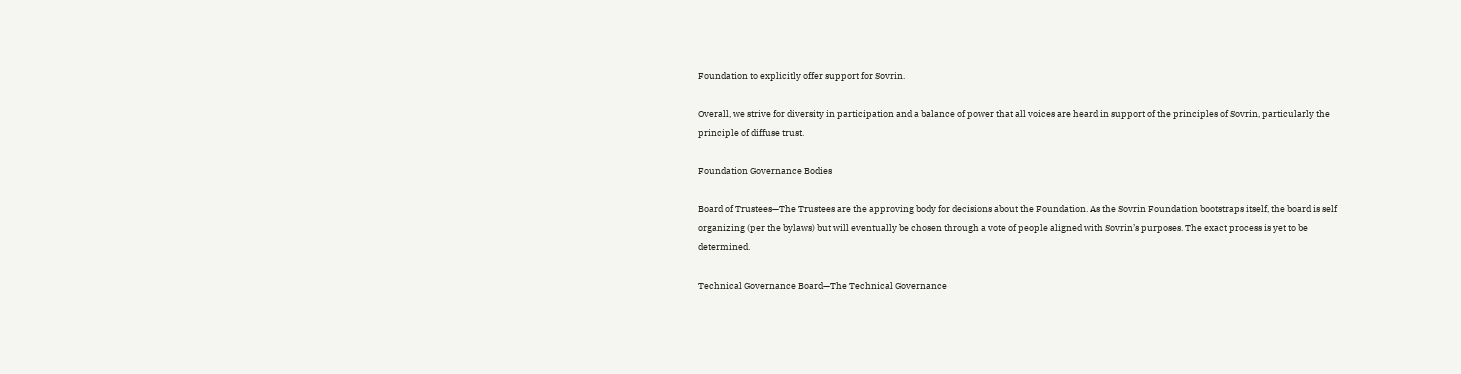Foundation to explicitly offer support for Sovrin.

Overall, we strive for diversity in participation and a balance of power that all voices are heard in support of the principles of Sovrin, particularly the principle of diffuse trust.

Foundation Governance Bodies

Board of Trustees—The Trustees are the approving body for decisions about the Foundation. As the Sovrin Foundation bootstraps itself, the board is self organizing (per the bylaws) but will eventually be chosen through a vote of people aligned with Sovrin’s purposes. The exact process is yet to be determined.

Technical Governance Board—The Technical Governance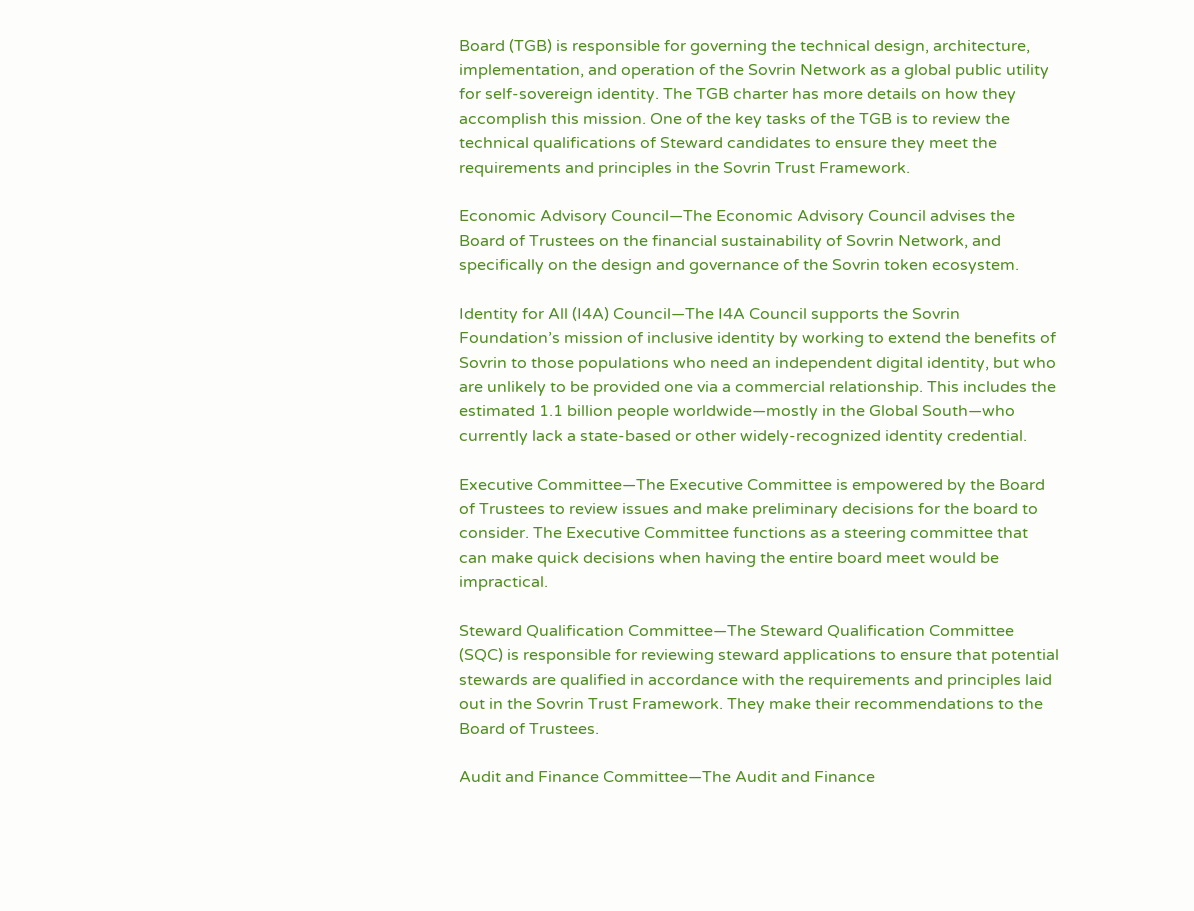Board (TGB) is responsible for governing the technical design, architecture, implementation, and operation of the Sovrin Network as a global public utility for self-sovereign identity. The TGB charter has more details on how they accomplish this mission. One of the key tasks of the TGB is to review the technical qualifications of Steward candidates to ensure they meet the requirements and principles in the Sovrin Trust Framework.

Economic Advisory Council—The Economic Advisory Council advises the Board of Trustees on the financial sustainability of Sovrin Network, and specifically on the design and governance of the Sovrin token ecosystem.

Identity for All (I4A) Council—The I4A Council supports the Sovrin Foundation’s mission of inclusive identity by working to extend the benefits of Sovrin to those populations who need an independent digital identity, but who are unlikely to be provided one via a commercial relationship. This includes the estimated 1.1 billion people worldwide—mostly in the Global South—who currently lack a state-based or other widely-recognized identity credential.

Executive Committee—The Executive Committee is empowered by the Board of Trustees to review issues and make preliminary decisions for the board to consider. The Executive Committee functions as a steering committee that can make quick decisions when having the entire board meet would be impractical.

Steward Qualification Committee—The Steward Qualification Committee (SQC) is responsible for reviewing steward applications to ensure that potential stewards are qualified in accordance with the requirements and principles laid out in the Sovrin Trust Framework. They make their recommendations to the Board of Trustees.

Audit and Finance Committee—The Audit and Finance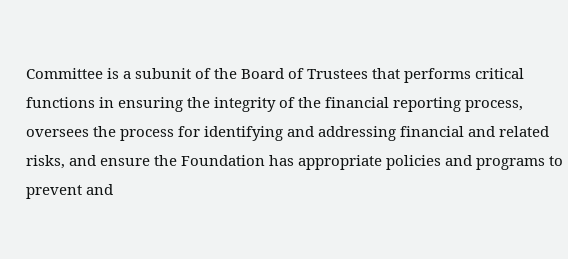Committee is a subunit of the Board of Trustees that performs critical functions in ensuring the integrity of the financial reporting process, oversees the process for identifying and addressing financial and related risks, and ensure the Foundation has appropriate policies and programs to prevent and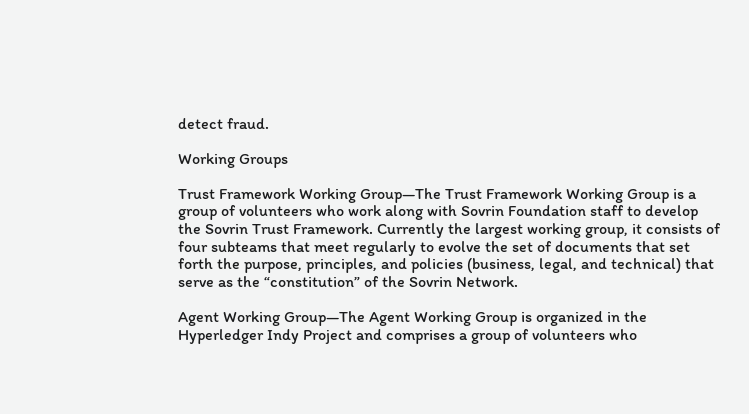detect fraud.

Working Groups

Trust Framework Working Group—The Trust Framework Working Group is a group of volunteers who work along with Sovrin Foundation staff to develop the Sovrin Trust Framework. Currently the largest working group, it consists of four subteams that meet regularly to evolve the set of documents that set forth the purpose, principles, and policies (business, legal, and technical) that serve as the “constitution” of the Sovrin Network.

Agent Working Group—The Agent Working Group is organized in the Hyperledger Indy Project and comprises a group of volunteers who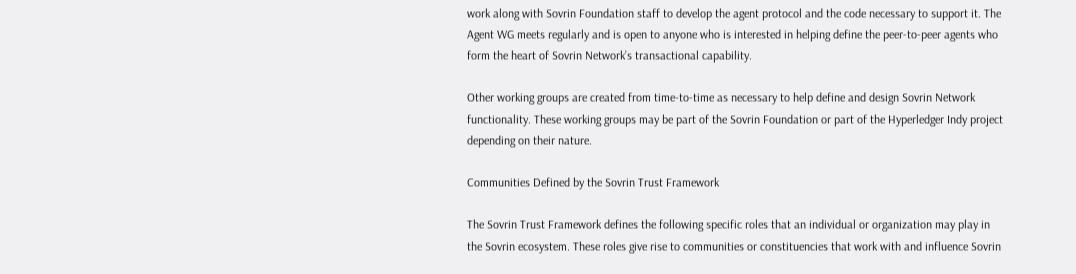work along with Sovrin Foundation staff to develop the agent protocol and the code necessary to support it. The Agent WG meets regularly and is open to anyone who is interested in helping define the peer-to-peer agents who form the heart of Sovrin Network’s transactional capability.

Other working groups are created from time-to-time as necessary to help define and design Sovrin Network functionality. These working groups may be part of the Sovrin Foundation or part of the Hyperledger Indy project depending on their nature.

Communities Defined by the Sovrin Trust Framework

The Sovrin Trust Framework defines the following specific roles that an individual or organization may play in the Sovrin ecosystem. These roles give rise to communities or constituencies that work with and influence Sovrin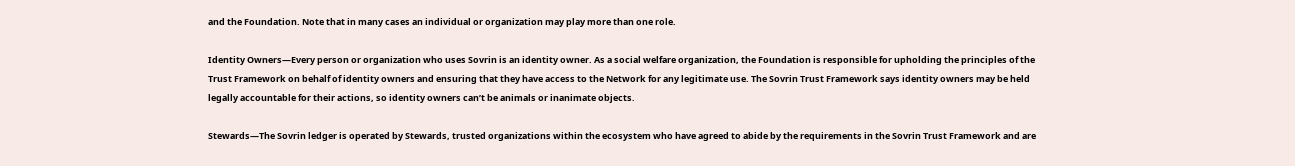and the Foundation. Note that in many cases an individual or organization may play more than one role.

Identity Owners—Every person or organization who uses Sovrin is an identity owner. As a social welfare organization, the Foundation is responsible for upholding the principles of the Trust Framework on behalf of identity owners and ensuring that they have access to the Network for any legitimate use. The Sovrin Trust Framework says identity owners may be held legally accountable for their actions, so identity owners can’t be animals or inanimate objects.

Stewards—The Sovrin ledger is operated by Stewards, trusted organizations within the ecosystem who have agreed to abide by the requirements in the Sovrin Trust Framework and are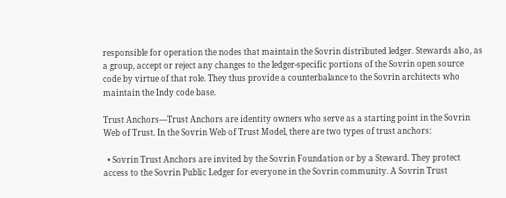responsible for operation the nodes that maintain the Sovrin distributed ledger. Stewards also, as a group, accept or reject any changes to the ledger-specific portions of the Sovrin open source code by virtue of that role. They thus provide a counterbalance to the Sovrin architects who maintain the Indy code base.

Trust Anchors—Trust Anchors are identity owners who serve as a starting point in the Sovrin Web of Trust. In the Sovrin Web of Trust Model, there are two types of trust anchors:

  • Sovrin Trust Anchors are invited by the Sovrin Foundation or by a Steward. They protect access to the Sovrin Public Ledger for everyone in the Sovrin community. A Sovrin Trust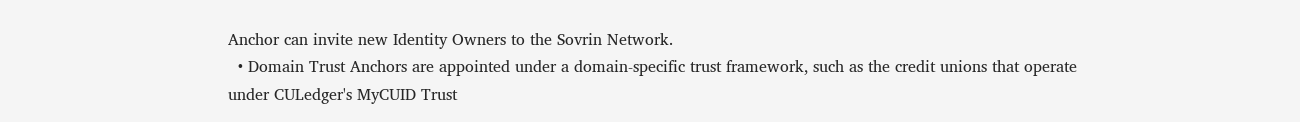Anchor can invite new Identity Owners to the Sovrin Network.
  • Domain Trust Anchors are appointed under a domain-specific trust framework, such as the credit unions that operate under CULedger's MyCUID Trust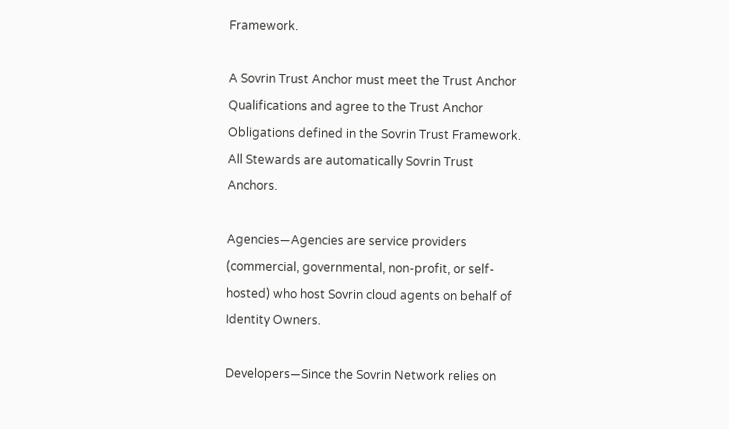Framework.

A Sovrin Trust Anchor must meet the Trust Anchor Qualifications and agree to the Trust Anchor Obligations defined in the Sovrin Trust Framework. All Stewards are automatically Sovrin Trust Anchors.

Agencies—Agencies are service providers (commercial, governmental, non-profit, or self-hosted) who host Sovrin cloud agents on behalf of Identity Owners.

Developers—Since the Sovrin Network relies on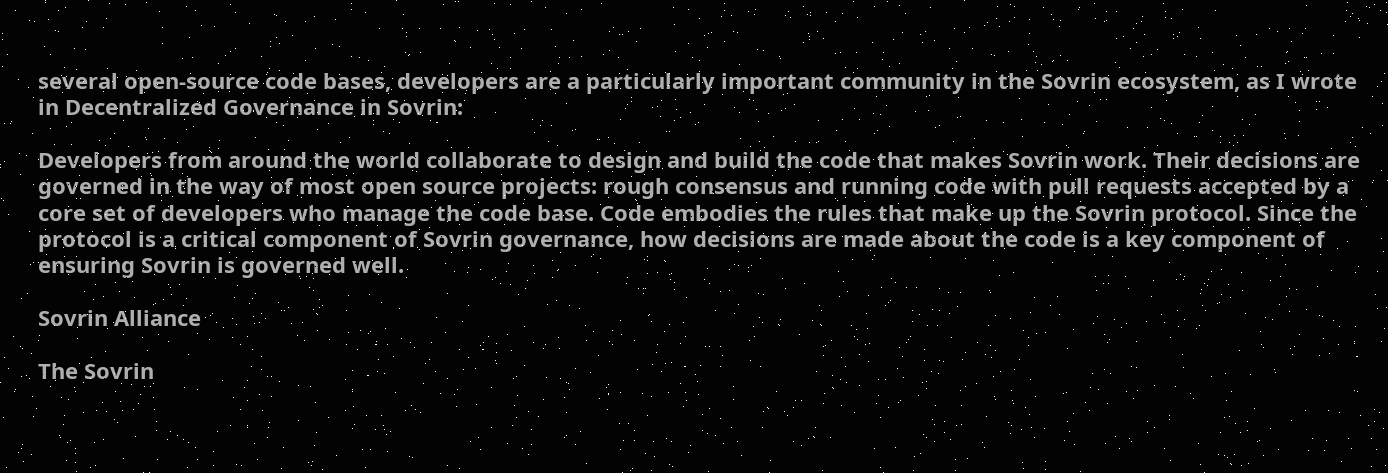several open-source code bases, developers are a particularly important community in the Sovrin ecosystem, as I wrote in Decentralized Governance in Sovrin:

Developers from around the world collaborate to design and build the code that makes Sovrin work. Their decisions are governed in the way of most open source projects: rough consensus and running code with pull requests accepted by a core set of developers who manage the code base. Code embodies the rules that make up the Sovrin protocol. Since the protocol is a critical component of Sovrin governance, how decisions are made about the code is a key component of ensuring Sovrin is governed well.

Sovrin Alliance

The Sovrin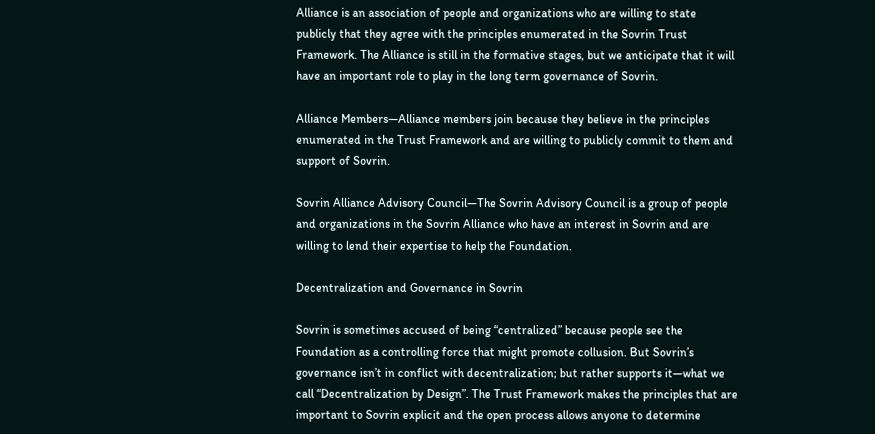Alliance is an association of people and organizations who are willing to state publicly that they agree with the principles enumerated in the Sovrin Trust Framework. The Alliance is still in the formative stages, but we anticipate that it will have an important role to play in the long term governance of Sovrin.

Alliance Members—Alliance members join because they believe in the principles enumerated in the Trust Framework and are willing to publicly commit to them and support of Sovrin.

Sovrin Alliance Advisory Council—The Sovrin Advisory Council is a group of people and organizations in the Sovrin Alliance who have an interest in Sovrin and are willing to lend their expertise to help the Foundation.

Decentralization and Governance in Sovrin

Sovrin is sometimes accused of being “centralized” because people see the Foundation as a controlling force that might promote collusion. But Sovrin’s governance isn’t in conflict with decentralization; but rather supports it—what we call “Decentralization by Design”. The Trust Framework makes the principles that are important to Sovrin explicit and the open process allows anyone to determine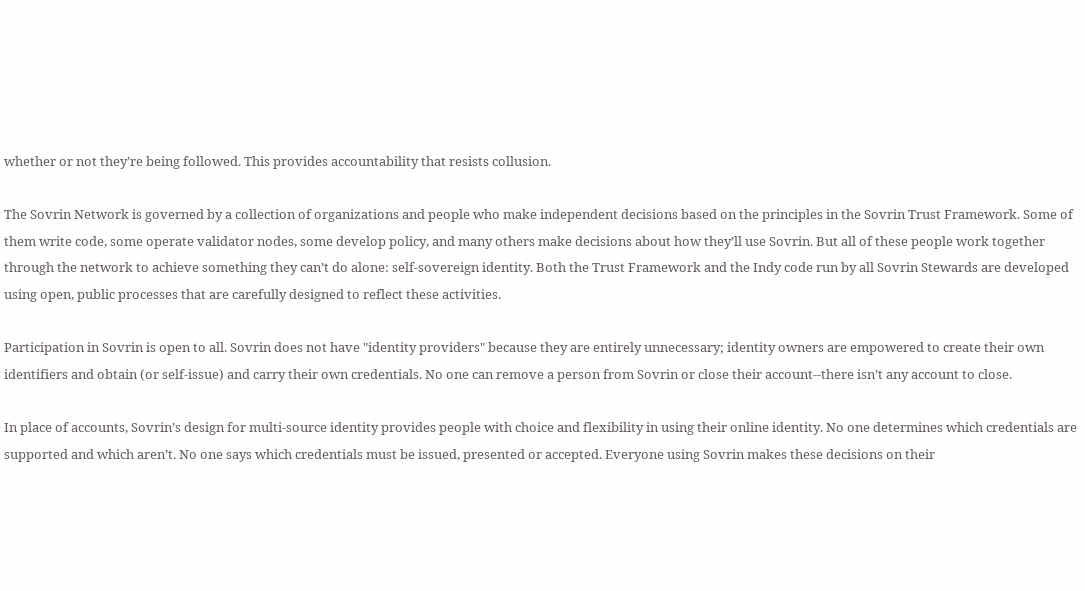whether or not they’re being followed. This provides accountability that resists collusion.

The Sovrin Network is governed by a collection of organizations and people who make independent decisions based on the principles in the Sovrin Trust Framework. Some of them write code, some operate validator nodes, some develop policy, and many others make decisions about how they’ll use Sovrin. But all of these people work together through the network to achieve something they can’t do alone: self-sovereign identity. Both the Trust Framework and the Indy code run by all Sovrin Stewards are developed using open, public processes that are carefully designed to reflect these activities.

Participation in Sovrin is open to all. Sovrin does not have "identity providers" because they are entirely unnecessary; identity owners are empowered to create their own identifiers and obtain (or self-issue) and carry their own credentials. No one can remove a person from Sovrin or close their account--there isn’t any account to close.

In place of accounts, Sovrin’s design for multi-source identity provides people with choice and flexibility in using their online identity. No one determines which credentials are supported and which aren’t. No one says which credentials must be issued, presented or accepted. Everyone using Sovrin makes these decisions on their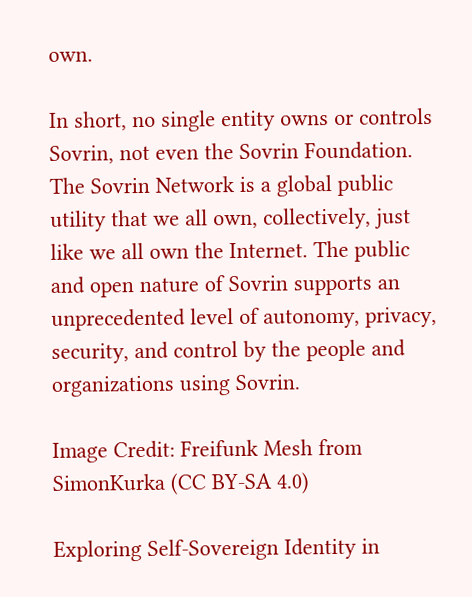own.

In short, no single entity owns or controls Sovrin, not even the Sovrin Foundation. The Sovrin Network is a global public utility that we all own, collectively, just like we all own the Internet. The public and open nature of Sovrin supports an unprecedented level of autonomy, privacy, security, and control by the people and organizations using Sovrin.

Image Credit: Freifunk Mesh from SimonKurka (CC BY-SA 4.0)

Exploring Self-Sovereign Identity in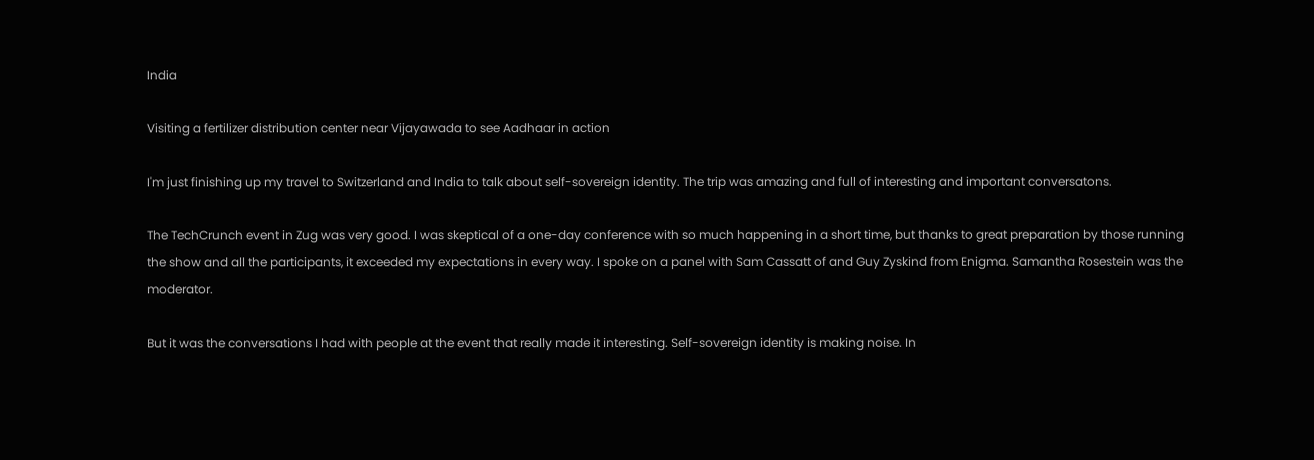India

Visiting a fertilizer distribution center near Vijayawada to see Aadhaar in action

I'm just finishing up my travel to Switzerland and India to talk about self-sovereign identity. The trip was amazing and full of interesting and important conversatons.

The TechCrunch event in Zug was very good. I was skeptical of a one-day conference with so much happening in a short time, but thanks to great preparation by those running the show and all the participants, it exceeded my expectations in every way. I spoke on a panel with Sam Cassatt of and Guy Zyskind from Enigma. Samantha Rosestein was the moderator.

But it was the conversations I had with people at the event that really made it interesting. Self-sovereign identity is making noise. In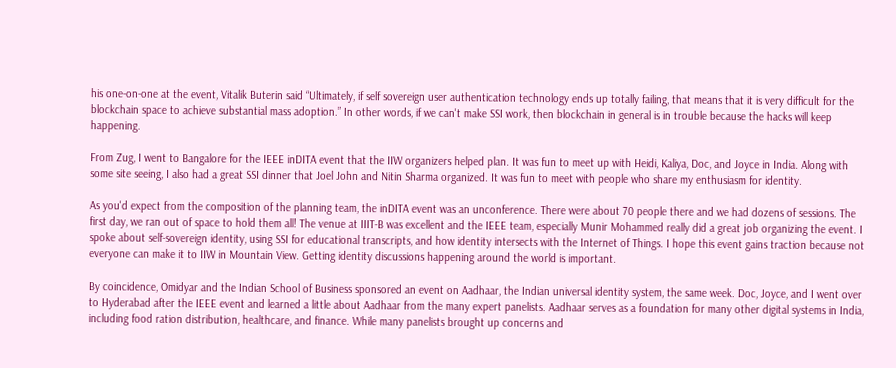his one-on-one at the event, Vitalik Buterin said “Ultimately, if self sovereign user authentication technology ends up totally failing, that means that it is very difficult for the blockchain space to achieve substantial mass adoption.” In other words, if we can't make SSI work, then blockchain in general is in trouble because the hacks will keep happening.

From Zug, I went to Bangalore for the IEEE inDITA event that the IIW organizers helped plan. It was fun to meet up with Heidi, Kaliya, Doc, and Joyce in India. Along with some site seeing, I also had a great SSI dinner that Joel John and Nitin Sharma organized. It was fun to meet with people who share my enthusiasm for identity.

As you'd expect from the composition of the planning team, the inDITA event was an unconference. There were about 70 people there and we had dozens of sessions. The first day, we ran out of space to hold them all! The venue at IIIT-B was excellent and the IEEE team, especially Munir Mohammed really did a great job organizing the event. I spoke about self-sovereign identity, using SSI for educational transcripts, and how identity intersects with the Internet of Things. I hope this event gains traction because not everyone can make it to IIW in Mountain View. Getting identity discussions happening around the world is important.

By coincidence, Omidyar and the Indian School of Business sponsored an event on Aadhaar, the Indian universal identity system, the same week. Doc, Joyce, and I went over to Hyderabad after the IEEE event and learned a little about Aadhaar from the many expert panelists. Aadhaar serves as a foundation for many other digital systems in India, including food ration distribution, healthcare, and finance. While many panelists brought up concerns and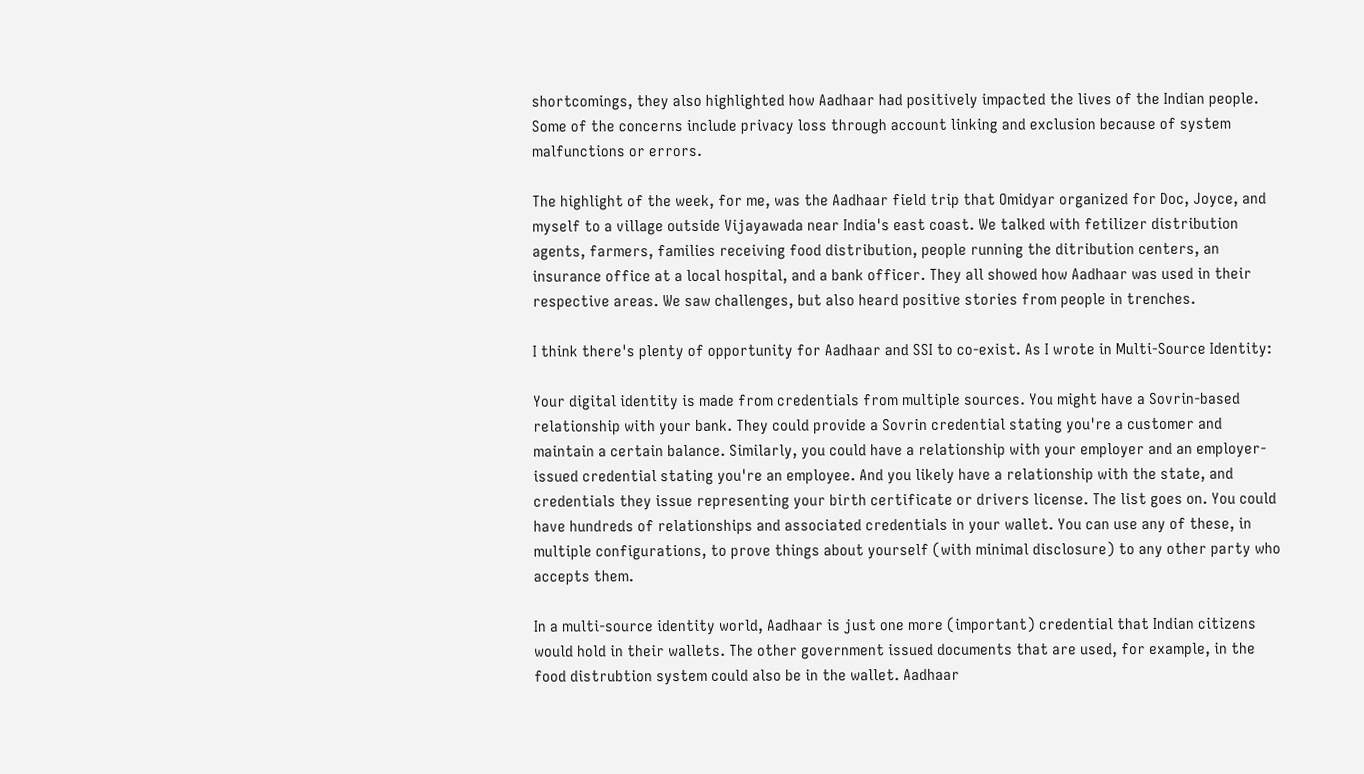shortcomings, they also highlighted how Aadhaar had positively impacted the lives of the Indian people. Some of the concerns include privacy loss through account linking and exclusion because of system malfunctions or errors.

The highlight of the week, for me, was the Aadhaar field trip that Omidyar organized for Doc, Joyce, and myself to a village outside Vijayawada near India's east coast. We talked with fetilizer distribution agents, farmers, families receiving food distribution, people running the ditribution centers, an insurance office at a local hospital, and a bank officer. They all showed how Aadhaar was used in their respective areas. We saw challenges, but also heard positive stories from people in trenches.

I think there's plenty of opportunity for Aadhaar and SSI to co-exist. As I wrote in Multi-Source Identity:

Your digital identity is made from credentials from multiple sources. You might have a Sovrin-based relationship with your bank. They could provide a Sovrin credential stating you're a customer and maintain a certain balance. Similarly, you could have a relationship with your employer and an employer-issued credential stating you're an employee. And you likely have a relationship with the state, and credentials they issue representing your birth certificate or drivers license. The list goes on. You could have hundreds of relationships and associated credentials in your wallet. You can use any of these, in multiple configurations, to prove things about yourself (with minimal disclosure) to any other party who accepts them.

In a multi-source identity world, Aadhaar is just one more (important) credential that Indian citizens would hold in their wallets. The other government issued documents that are used, for example, in the food distrubtion system could also be in the wallet. Aadhaar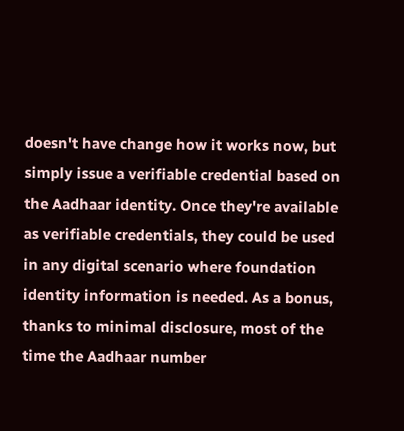doesn't have change how it works now, but simply issue a verifiable credential based on the Aadhaar identity. Once they're available as verifiable credentials, they could be used in any digital scenario where foundation identity information is needed. As a bonus, thanks to minimal disclosure, most of the time the Aadhaar number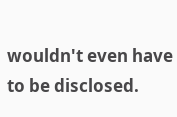wouldn't even have to be disclosed.